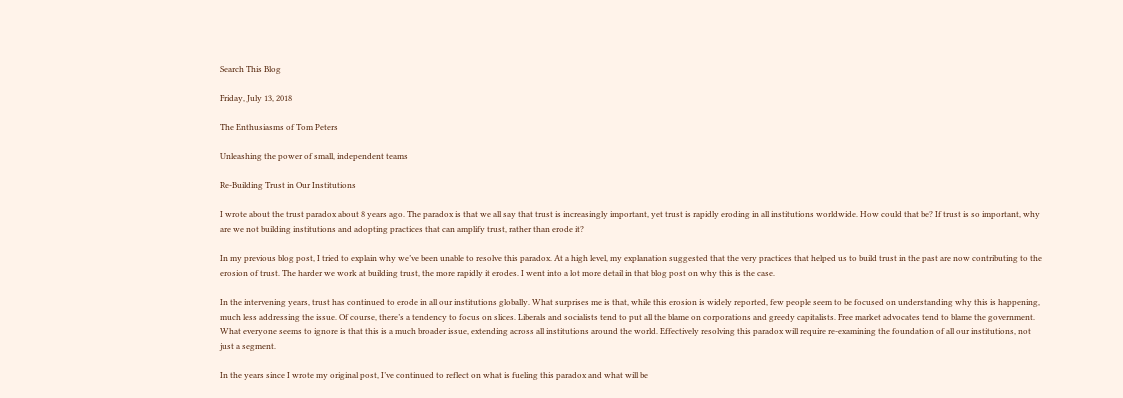Search This Blog

Friday, July 13, 2018

The Enthusiasms of Tom Peters

Unleashing the power of small, independent teams

Re-Building Trust in Our Institutions

I wrote about the trust paradox about 8 years ago. The paradox is that we all say that trust is increasingly important, yet trust is rapidly eroding in all institutions worldwide. How could that be? If trust is so important, why are we not building institutions and adopting practices that can amplify trust, rather than erode it?

In my previous blog post, I tried to explain why we’ve been unable to resolve this paradox. At a high level, my explanation suggested that the very practices that helped us to build trust in the past are now contributing to the erosion of trust. The harder we work at building trust, the more rapidly it erodes. I went into a lot more detail in that blog post on why this is the case.

In the intervening years, trust has continued to erode in all our institutions globally. What surprises me is that, while this erosion is widely reported, few people seem to be focused on understanding why this is happening, much less addressing the issue. Of course, there’s a tendency to focus on slices. Liberals and socialists tend to put all the blame on corporations and greedy capitalists. Free market advocates tend to blame the government. What everyone seems to ignore is that this is a much broader issue, extending across all institutions around the world. Effectively resolving this paradox will require re-examining the foundation of all our institutions, not just a segment.

In the years since I wrote my original post, I’ve continued to reflect on what is fueling this paradox and what will be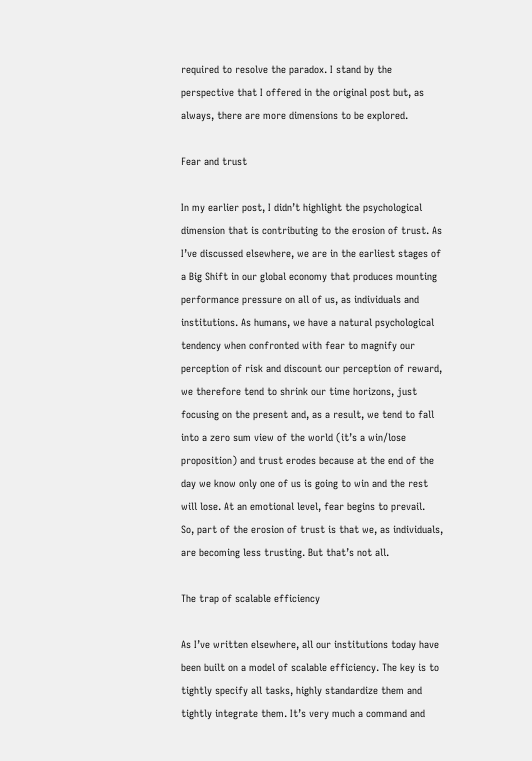required to resolve the paradox. I stand by the perspective that I offered in the original post but, as always, there are more dimensions to be explored.

Fear and trust

In my earlier post, I didn’t highlight the psychological dimension that is contributing to the erosion of trust. As I’ve discussed elsewhere, we are in the earliest stages of a Big Shift in our global economy that produces mounting performance pressure on all of us, as individuals and institutions. As humans, we have a natural psychological tendency when confronted with fear to magnify our perception of risk and discount our perception of reward, we therefore tend to shrink our time horizons, just focusing on the present and, as a result, we tend to fall into a zero sum view of the world (it’s a win/lose proposition) and trust erodes because at the end of the day we know only one of us is going to win and the rest will lose. At an emotional level, fear begins to prevail.
So, part of the erosion of trust is that we, as individuals, are becoming less trusting. But that’s not all.

The trap of scalable efficiency

As I’ve written elsewhere, all our institutions today have been built on a model of scalable efficiency. The key is to tightly specify all tasks, highly standardize them and tightly integrate them. It’s very much a command and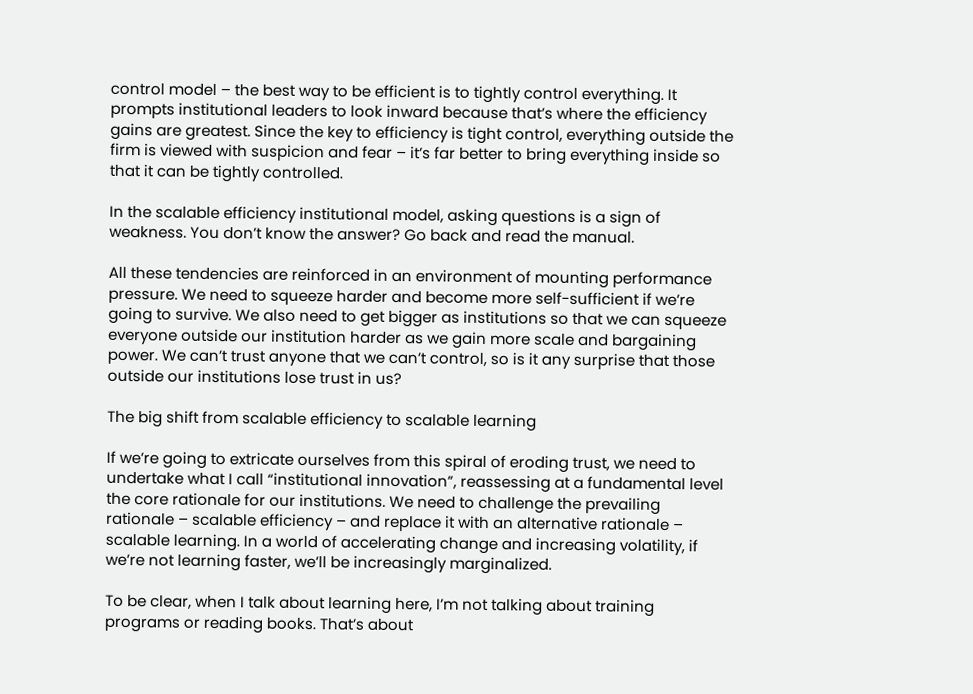control model – the best way to be efficient is to tightly control everything. It prompts institutional leaders to look inward because that’s where the efficiency gains are greatest. Since the key to efficiency is tight control, everything outside the firm is viewed with suspicion and fear – it’s far better to bring everything inside so that it can be tightly controlled.

In the scalable efficiency institutional model, asking questions is a sign of weakness. You don’t know the answer? Go back and read the manual.

All these tendencies are reinforced in an environment of mounting performance pressure. We need to squeeze harder and become more self-sufficient if we’re going to survive. We also need to get bigger as institutions so that we can squeeze everyone outside our institution harder as we gain more scale and bargaining power. We can’t trust anyone that we can’t control, so is it any surprise that those outside our institutions lose trust in us?

The big shift from scalable efficiency to scalable learning

If we’re going to extricate ourselves from this spiral of eroding trust, we need to undertake what I call “institutional innovation”, reassessing at a fundamental level the core rationale for our institutions. We need to challenge the prevailing rationale – scalable efficiency – and replace it with an alternative rationale – scalable learning. In a world of accelerating change and increasing volatility, if we’re not learning faster, we’ll be increasingly marginalized.

To be clear, when I talk about learning here, I’m not talking about training programs or reading books. That’s about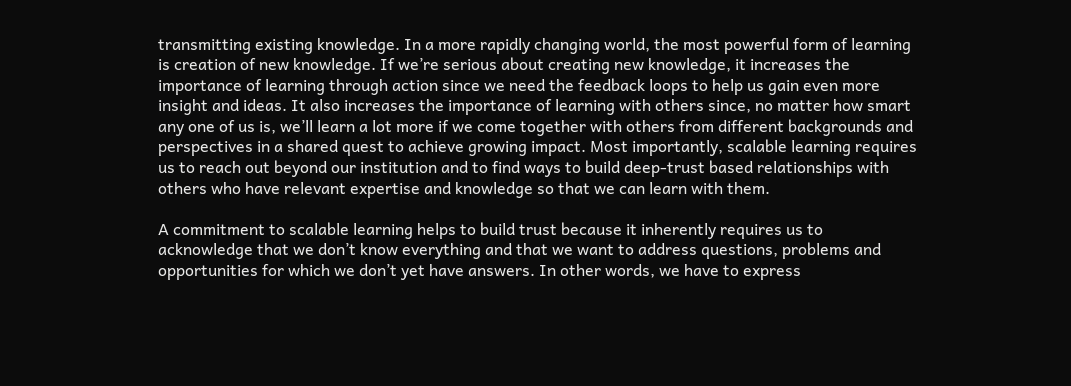transmitting existing knowledge. In a more rapidly changing world, the most powerful form of learning is creation of new knowledge. If we’re serious about creating new knowledge, it increases the importance of learning through action since we need the feedback loops to help us gain even more insight and ideas. It also increases the importance of learning with others since, no matter how smart any one of us is, we’ll learn a lot more if we come together with others from different backgrounds and perspectives in a shared quest to achieve growing impact. Most importantly, scalable learning requires us to reach out beyond our institution and to find ways to build deep-trust based relationships with others who have relevant expertise and knowledge so that we can learn with them.

A commitment to scalable learning helps to build trust because it inherently requires us to acknowledge that we don’t know everything and that we want to address questions, problems and opportunities for which we don’t yet have answers. In other words, we have to express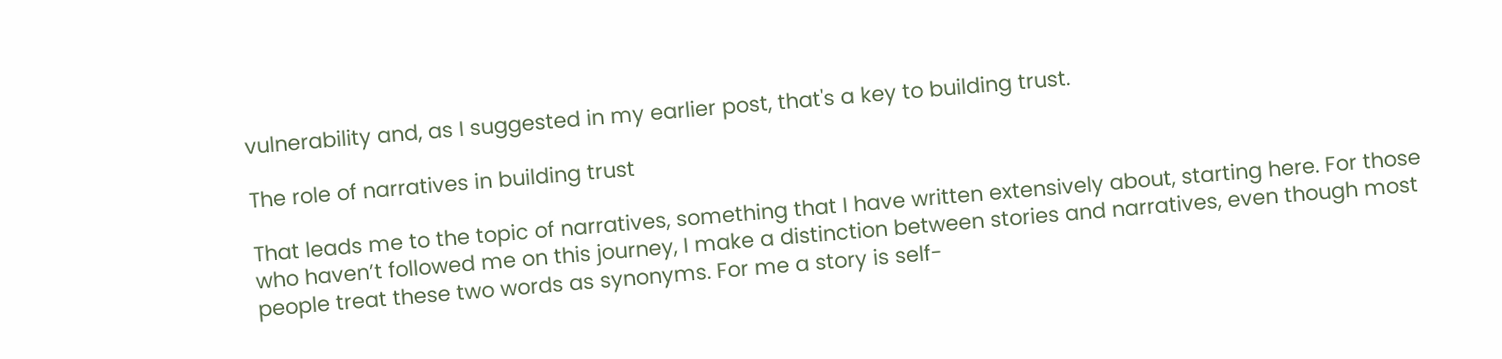vulnerability and, as I suggested in my earlier post, that's a key to building trust.

The role of narratives in building trust

That leads me to the topic of narratives, something that I have written extensively about, starting here. For those who haven’t followed me on this journey, I make a distinction between stories and narratives, even though most people treat these two words as synonyms. For me a story is self-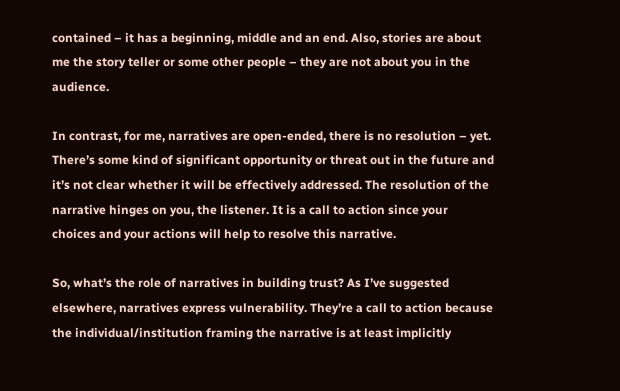contained – it has a beginning, middle and an end. Also, stories are about me the story teller or some other people – they are not about you in the audience.

In contrast, for me, narratives are open-ended, there is no resolution – yet. There’s some kind of significant opportunity or threat out in the future and it’s not clear whether it will be effectively addressed. The resolution of the narrative hinges on you, the listener. It is a call to action since your choices and your actions will help to resolve this narrative.

So, what’s the role of narratives in building trust? As I’ve suggested elsewhere, narratives express vulnerability. They’re a call to action because the individual/institution framing the narrative is at least implicitly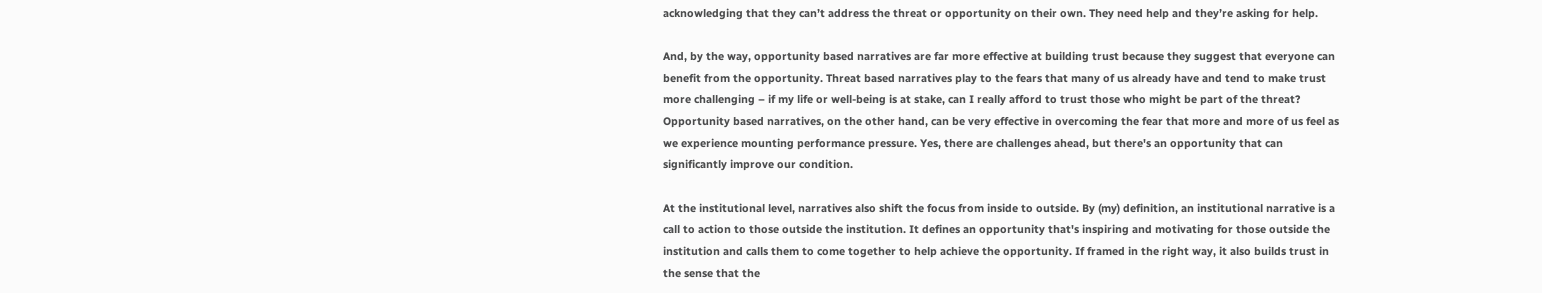acknowledging that they can’t address the threat or opportunity on their own. They need help and they’re asking for help.

And, by the way, opportunity based narratives are far more effective at building trust because they suggest that everyone can benefit from the opportunity. Threat based narratives play to the fears that many of us already have and tend to make trust more challenging – if my life or well-being is at stake, can I really afford to trust those who might be part of the threat? Opportunity based narratives, on the other hand, can be very effective in overcoming the fear that more and more of us feel as we experience mounting performance pressure. Yes, there are challenges ahead, but there's an opportunity that can significantly improve our condition.

At the institutional level, narratives also shift the focus from inside to outside. By (my) definition, an institutional narrative is a call to action to those outside the institution. It defines an opportunity that's inspiring and motivating for those outside the institution and calls them to come together to help achieve the opportunity. If framed in the right way, it also builds trust in the sense that the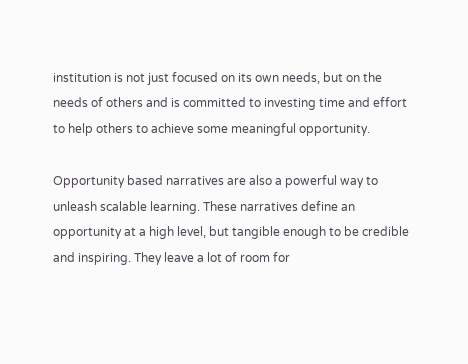institution is not just focused on its own needs, but on the needs of others and is committed to investing time and effort to help others to achieve some meaningful opportunity.

Opportunity based narratives are also a powerful way to unleash scalable learning. These narratives define an opportunity at a high level, but tangible enough to be credible and inspiring. They leave a lot of room for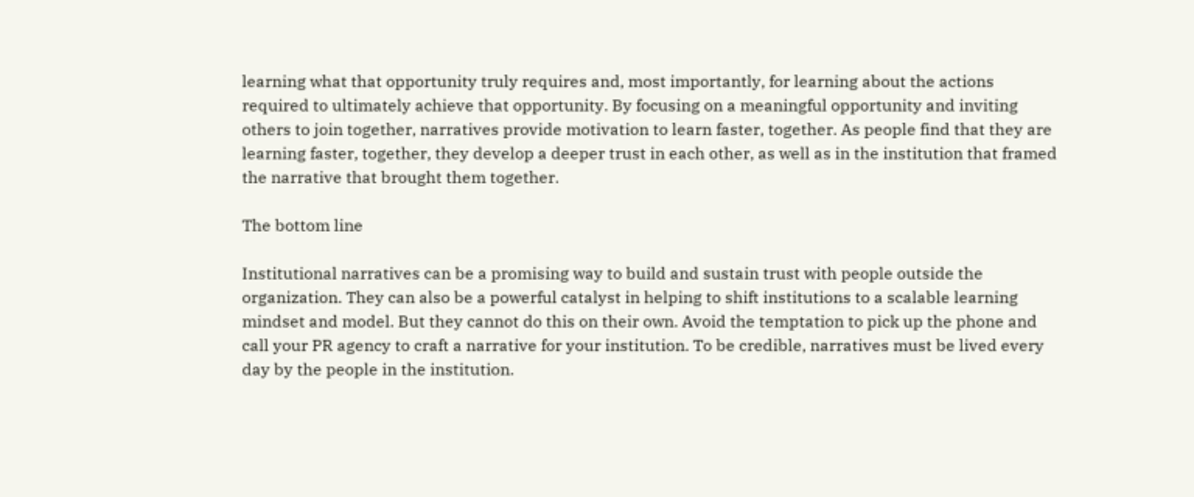learning what that opportunity truly requires and, most importantly, for learning about the actions required to ultimately achieve that opportunity. By focusing on a meaningful opportunity and inviting others to join together, narratives provide motivation to learn faster, together. As people find that they are learning faster, together, they develop a deeper trust in each other, as well as in the institution that framed the narrative that brought them together.

The bottom line

Institutional narratives can be a promising way to build and sustain trust with people outside the organization. They can also be a powerful catalyst in helping to shift institutions to a scalable learning mindset and model. But they cannot do this on their own. Avoid the temptation to pick up the phone and call your PR agency to craft a narrative for your institution. To be credible, narratives must be lived every day by the people in the institution.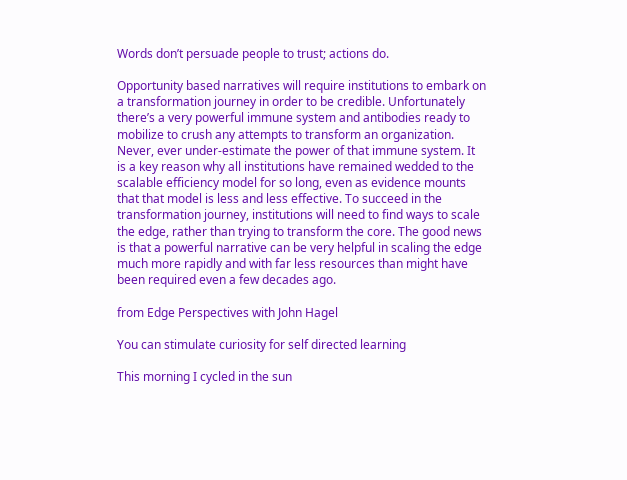Words don’t persuade people to trust; actions do.

Opportunity based narratives will require institutions to embark on a transformation journey in order to be credible. Unfortunately there’s a very powerful immune system and antibodies ready to mobilize to crush any attempts to transform an organization. Never, ever under-estimate the power of that immune system. It is a key reason why all institutions have remained wedded to the scalable efficiency model for so long, even as evidence mounts that that model is less and less effective. To succeed in the transformation journey, institutions will need to find ways to scale the edge, rather than trying to transform the core. The good news is that a powerful narrative can be very helpful in scaling the edge much more rapidly and with far less resources than might have been required even a few decades ago.

from Edge Perspectives with John Hagel

You can stimulate curiosity for self directed learning

This morning I cycled in the sun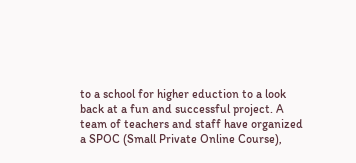to a school for higher eduction to a look back at a fun and successful project. A team of teachers and staff have organized a SPOC (Small Private Online Course),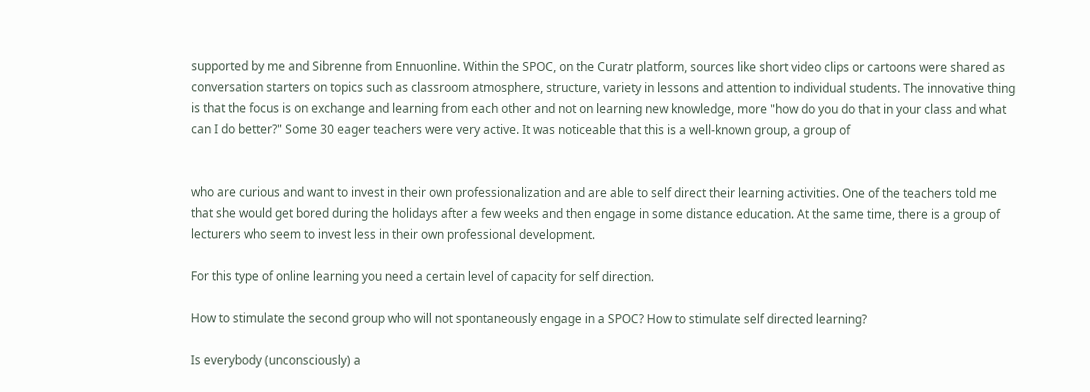supported by me and Sibrenne from Ennuonline. Within the SPOC, on the Curatr platform, sources like short video clips or cartoons were shared as conversation starters on topics such as classroom atmosphere, structure, variety in lessons and attention to individual students. The innovative thing is that the focus is on exchange and learning from each other and not on learning new knowledge, more "how do you do that in your class and what can I do better?" Some 30 eager teachers were very active. It was noticeable that this is a well-known group, a group of


who are curious and want to invest in their own professionalization and are able to self direct their learning activities. One of the teachers told me that she would get bored during the holidays after a few weeks and then engage in some distance education. At the same time, there is a group of lecturers who seem to invest less in their own professional development.

For this type of online learning you need a certain level of capacity for self direction.

How to stimulate the second group who will not spontaneously engage in a SPOC? How to stimulate self directed learning?

Is everybody (unconsciously) a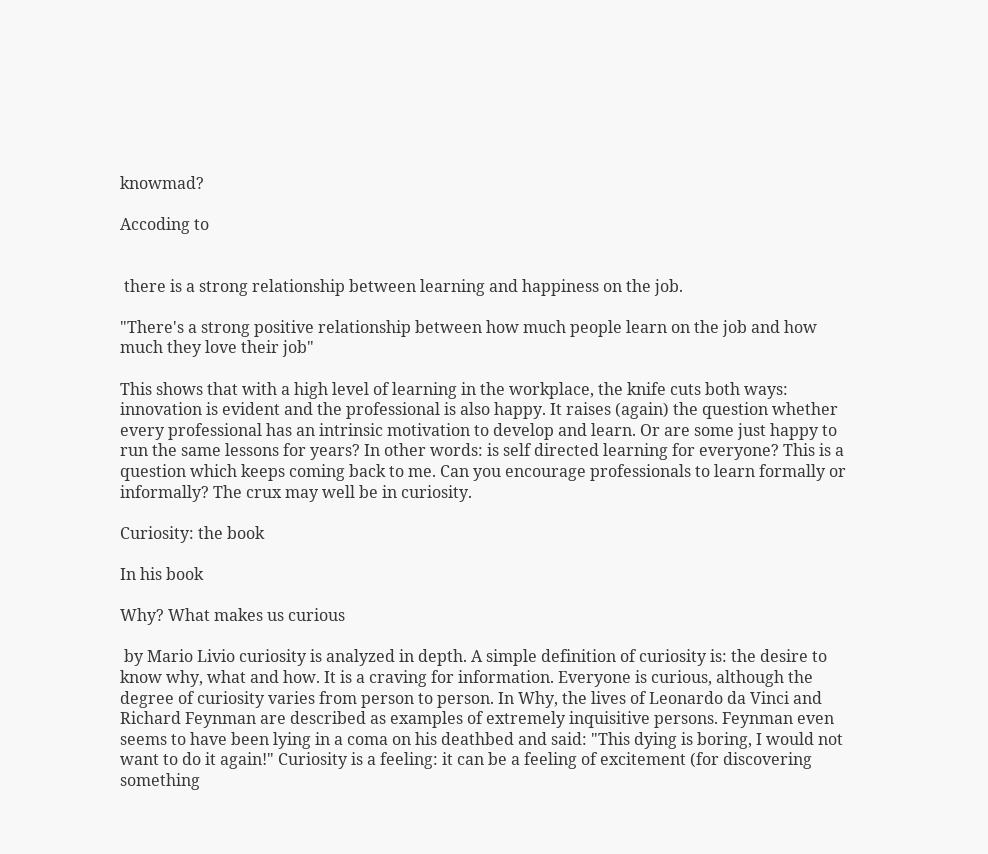knowmad?

Accoding to


 there is a strong relationship between learning and happiness on the job.

"There's a strong positive relationship between how much people learn on the job and how much they love their job"

This shows that with a high level of learning in the workplace, the knife cuts both ways: innovation is evident and the professional is also happy. It raises (again) the question whether every professional has an intrinsic motivation to develop and learn. Or are some just happy to run the same lessons for years? In other words: is self directed learning for everyone? This is a question which keeps coming back to me. Can you encourage professionals to learn formally or informally? The crux may well be in curiosity.

Curiosity: the book

In his book

Why? What makes us curious

 by Mario Livio curiosity is analyzed in depth. A simple definition of curiosity is: the desire to know why, what and how. It is a craving for information. Everyone is curious, although the degree of curiosity varies from person to person. In Why, the lives of Leonardo da Vinci and Richard Feynman are described as examples of extremely inquisitive persons. Feynman even seems to have been lying in a coma on his deathbed and said: "This dying is boring, I would not want to do it again!" Curiosity is a feeling: it can be a feeling of excitement (for discovering something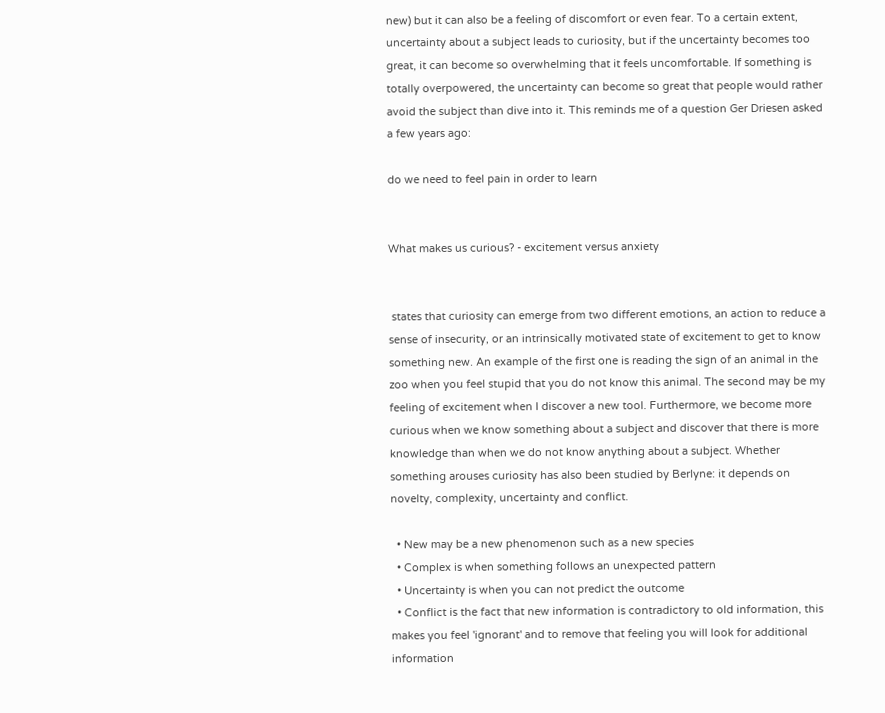new) but it can also be a feeling of discomfort or even fear. To a certain extent, uncertainty about a subject leads to curiosity, but if the uncertainty becomes too great, it can become so overwhelming that it feels uncomfortable. If something is totally overpowered, the uncertainty can become so great that people would rather avoid the subject than dive into it. This reminds me of a question Ger Driesen asked a few years ago:

do we need to feel pain in order to learn


What makes us curious? - excitement versus anxiety


 states that curiosity can emerge from two different emotions, an action to reduce a sense of insecurity, or an intrinsically motivated state of excitement to get to know something new. An example of the first one is reading the sign of an animal in the zoo when you feel stupid that you do not know this animal. The second may be my feeling of excitement when I discover a new tool. Furthermore, we become more curious when we know something about a subject and discover that there is more knowledge than when we do not know anything about a subject. Whether something arouses curiosity has also been studied by Berlyne: it depends on novelty, complexity, uncertainty and conflict.

  • New may be a new phenomenon such as a new species
  • Complex is when something follows an unexpected pattern
  • Uncertainty is when you can not predict the outcome
  • Conflict is the fact that new information is contradictory to old information, this makes you feel 'ignorant' and to remove that feeling you will look for additional information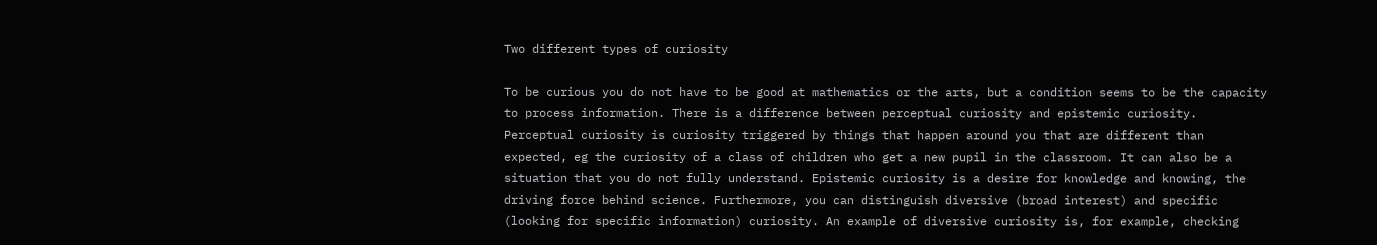Two different types of curiosity

To be curious you do not have to be good at mathematics or the arts, but a condition seems to be the capacity to process information. There is a difference between perceptual curiosity and epistemic curiosity. Perceptual curiosity is curiosity triggered by things that happen around you that are different than expected, eg the curiosity of a class of children who get a new pupil in the classroom. It can also be a situation that you do not fully understand. Epistemic curiosity is a desire for knowledge and knowing, the driving force behind science. Furthermore, you can distinguish diversive (broad interest) and specific (looking for specific information) curiosity. An example of diversive curiosity is, for example, checking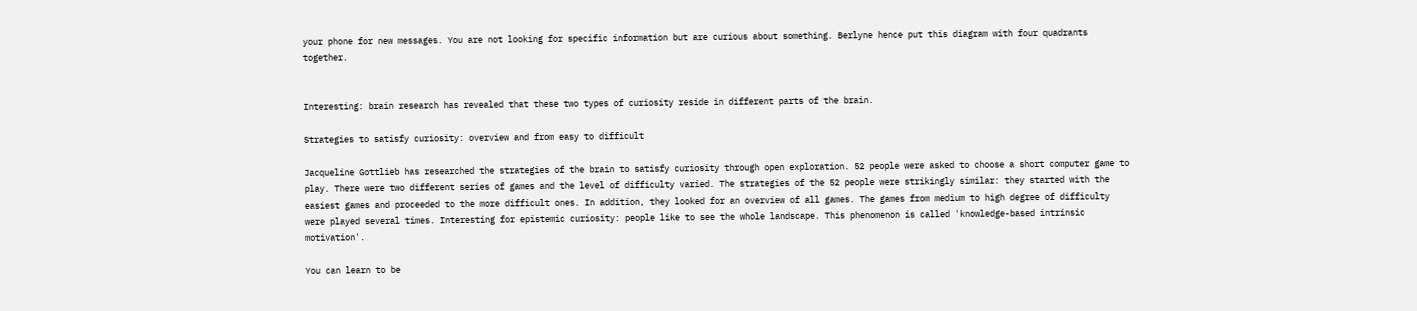your phone for new messages. You are not looking for specific information but are curious about something. Berlyne hence put this diagram with four quadrants together.


Interesting: brain research has revealed that these two types of curiosity reside in different parts of the brain.

Strategies to satisfy curiosity: overview and from easy to difficult

Jacqueline Gottlieb has researched the strategies of the brain to satisfy curiosity through open exploration. 52 people were asked to choose a short computer game to play. There were two different series of games and the level of difficulty varied. The strategies of the 52 people were strikingly similar: they started with the easiest games and proceeded to the more difficult ones. In addition, they looked for an overview of all games. The games from medium to high degree of difficulty were played several times. Interesting for epistemic curiosity: people like to see the whole landscape. This phenomenon is called 'knowledge-based intrinsic motivation'.

You can learn to be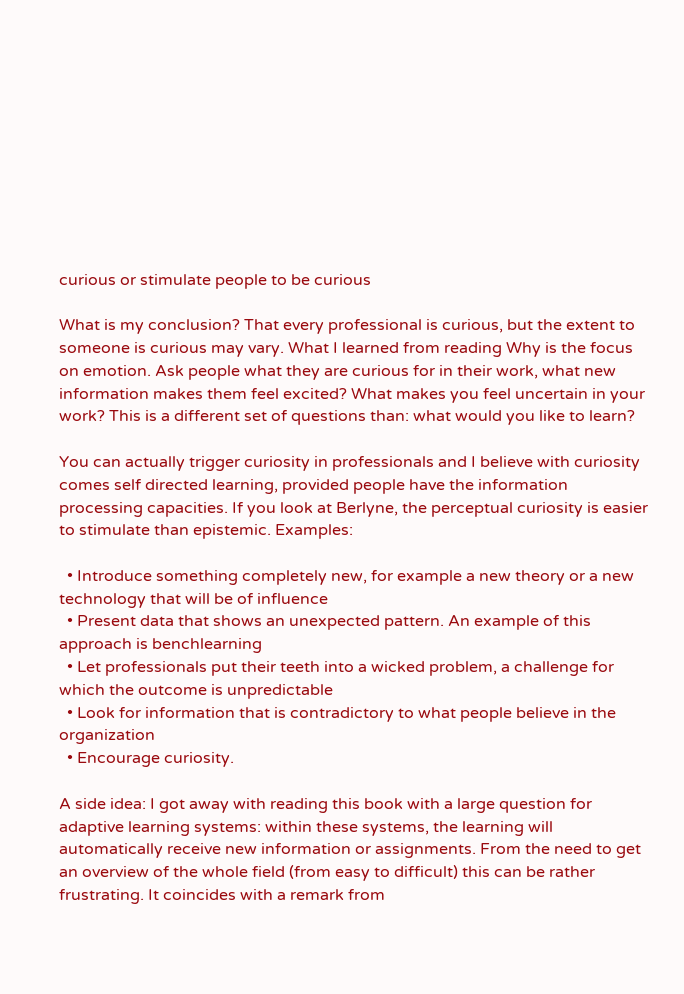curious or stimulate people to be curious

What is my conclusion? That every professional is curious, but the extent to someone is curious may vary. What I learned from reading Why is the focus on emotion. Ask people what they are curious for in their work, what new information makes them feel excited? What makes you feel uncertain in your work? This is a different set of questions than: what would you like to learn?

You can actually trigger curiosity in professionals and I believe with curiosity comes self directed learning, provided people have the information processing capacities. If you look at Berlyne, the perceptual curiosity is easier to stimulate than epistemic. Examples:

  • Introduce something completely new, for example a new theory or a new technology that will be of influence
  • Present data that shows an unexpected pattern. An example of this approach is benchlearning
  • Let professionals put their teeth into a wicked problem, a challenge for which the outcome is unpredictable
  • Look for information that is contradictory to what people believe in the organization
  • Encourage curiosity.

A side idea: I got away with reading this book with a large question for adaptive learning systems: within these systems, the learning will automatically receive new information or assignments. From the need to get an overview of the whole field (from easy to difficult) this can be rather frustrating. It coincides with a remark from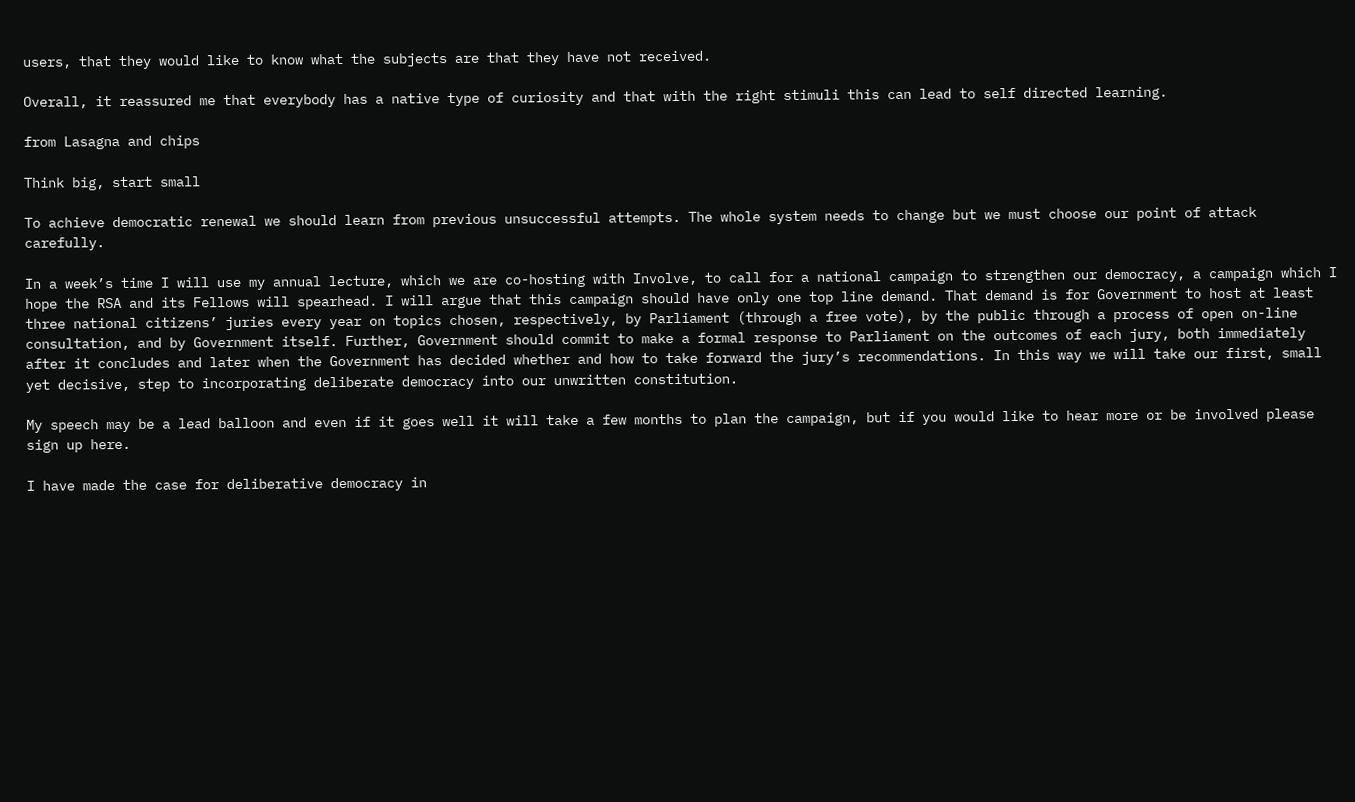users, that they would like to know what the subjects are that they have not received.

Overall, it reassured me that everybody has a native type of curiosity and that with the right stimuli this can lead to self directed learning.

from Lasagna and chips

Think big, start small

To achieve democratic renewal we should learn from previous unsuccessful attempts. The whole system needs to change but we must choose our point of attack carefully.

In a week’s time I will use my annual lecture, which we are co-hosting with Involve, to call for a national campaign to strengthen our democracy, a campaign which I hope the RSA and its Fellows will spearhead. I will argue that this campaign should have only one top line demand. That demand is for Government to host at least three national citizens’ juries every year on topics chosen, respectively, by Parliament (through a free vote), by the public through a process of open on-line consultation, and by Government itself. Further, Government should commit to make a formal response to Parliament on the outcomes of each jury, both immediately after it concludes and later when the Government has decided whether and how to take forward the jury’s recommendations. In this way we will take our first, small yet decisive, step to incorporating deliberate democracy into our unwritten constitution.

My speech may be a lead balloon and even if it goes well it will take a few months to plan the campaign, but if you would like to hear more or be involved please sign up here.

I have made the case for deliberative democracy in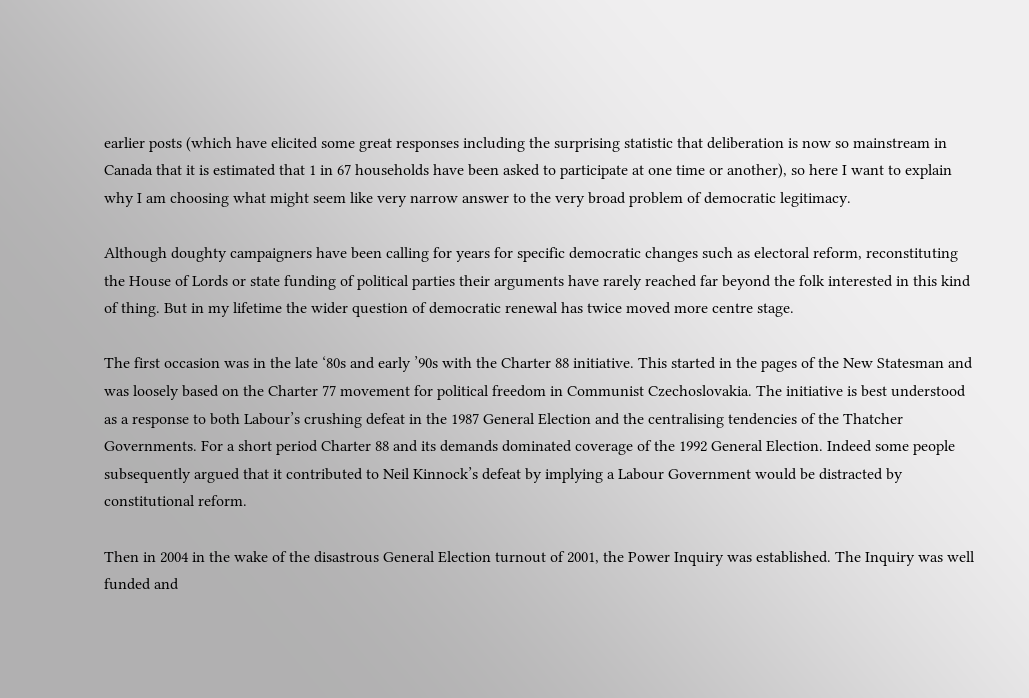earlier posts (which have elicited some great responses including the surprising statistic that deliberation is now so mainstream in Canada that it is estimated that 1 in 67 households have been asked to participate at one time or another), so here I want to explain why I am choosing what might seem like very narrow answer to the very broad problem of democratic legitimacy.

Although doughty campaigners have been calling for years for specific democratic changes such as electoral reform, reconstituting the House of Lords or state funding of political parties their arguments have rarely reached far beyond the folk interested in this kind of thing. But in my lifetime the wider question of democratic renewal has twice moved more centre stage.

The first occasion was in the late ‘80s and early ’90s with the Charter 88 initiative. This started in the pages of the New Statesman and was loosely based on the Charter 77 movement for political freedom in Communist Czechoslovakia. The initiative is best understood as a response to both Labour’s crushing defeat in the 1987 General Election and the centralising tendencies of the Thatcher Governments. For a short period Charter 88 and its demands dominated coverage of the 1992 General Election. Indeed some people subsequently argued that it contributed to Neil Kinnock’s defeat by implying a Labour Government would be distracted by constitutional reform.

Then in 2004 in the wake of the disastrous General Election turnout of 2001, the Power Inquiry was established. The Inquiry was well funded and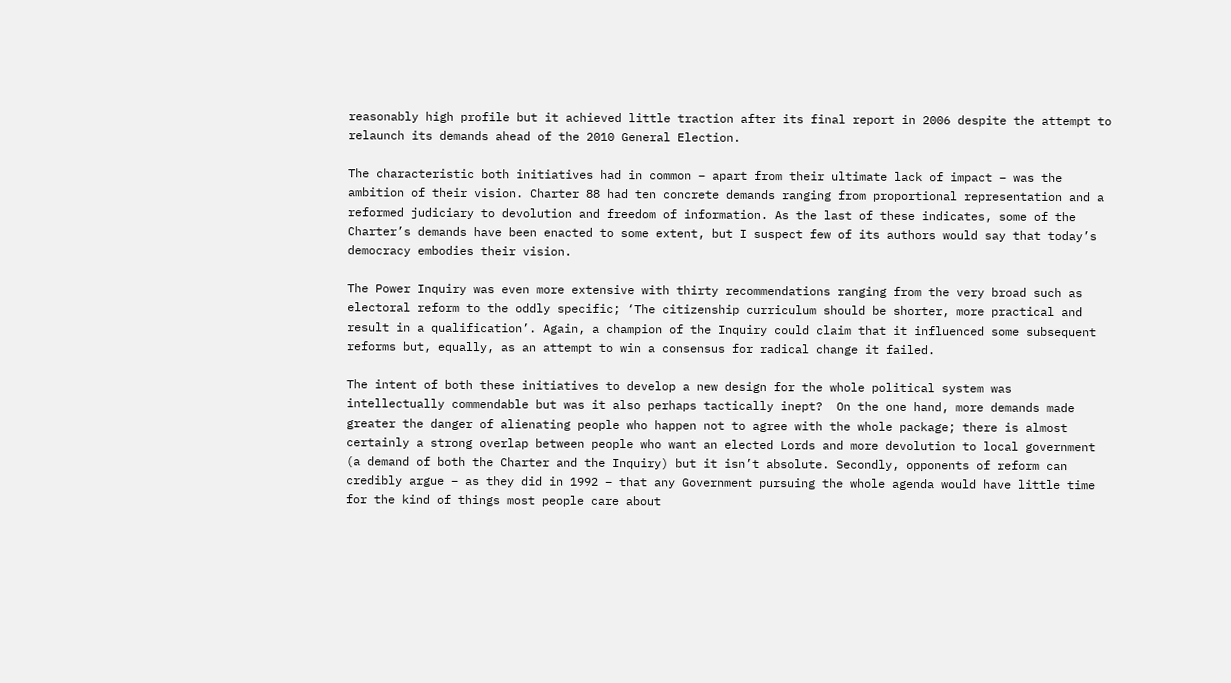reasonably high profile but it achieved little traction after its final report in 2006 despite the attempt to relaunch its demands ahead of the 2010 General Election.

The characteristic both initiatives had in common – apart from their ultimate lack of impact – was the ambition of their vision. Charter 88 had ten concrete demands ranging from proportional representation and a reformed judiciary to devolution and freedom of information. As the last of these indicates, some of the Charter’s demands have been enacted to some extent, but I suspect few of its authors would say that today’s democracy embodies their vision.

The Power Inquiry was even more extensive with thirty recommendations ranging from the very broad such as electoral reform to the oddly specific; ‘The citizenship curriculum should be shorter, more practical and result in a qualification’. Again, a champion of the Inquiry could claim that it influenced some subsequent reforms but, equally, as an attempt to win a consensus for radical change it failed.

The intent of both these initiatives to develop a new design for the whole political system was intellectually commendable but was it also perhaps tactically inept?  On the one hand, more demands made greater the danger of alienating people who happen not to agree with the whole package; there is almost certainly a strong overlap between people who want an elected Lords and more devolution to local government (a demand of both the Charter and the Inquiry) but it isn’t absolute. Secondly, opponents of reform can credibly argue – as they did in 1992 – that any Government pursuing the whole agenda would have little time for the kind of things most people care about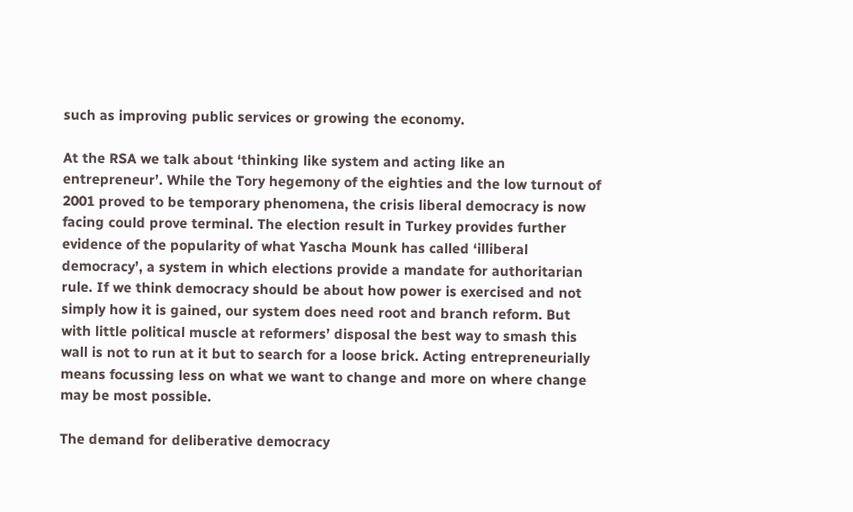such as improving public services or growing the economy.

At the RSA we talk about ‘thinking like system and acting like an entrepreneur’. While the Tory hegemony of the eighties and the low turnout of 2001 proved to be temporary phenomena, the crisis liberal democracy is now facing could prove terminal. The election result in Turkey provides further evidence of the popularity of what Yascha Mounk has called ‘illiberal democracy’, a system in which elections provide a mandate for authoritarian rule. If we think democracy should be about how power is exercised and not simply how it is gained, our system does need root and branch reform. But with little political muscle at reformers’ disposal the best way to smash this wall is not to run at it but to search for a loose brick. Acting entrepreneurially means focussing less on what we want to change and more on where change may be most possible.

The demand for deliberative democracy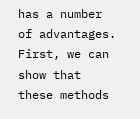has a number of advantages. First, we can show that these methods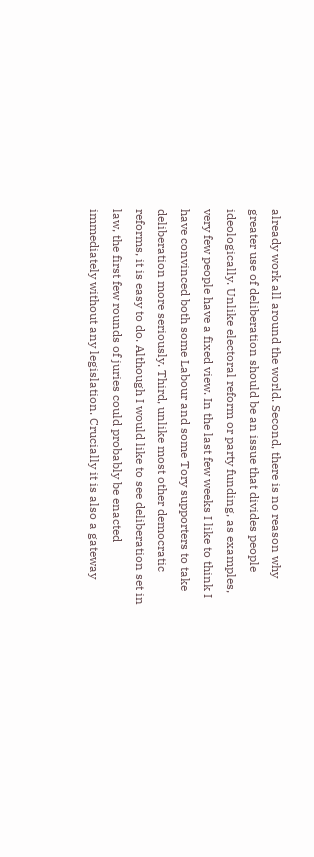already work all around the world. Second, there is no reason why greater use of deliberation should be an issue that divides people ideologically. Unlike electoral reform or party funding, as examples, very few people have a fixed view. In the last few weeks I like to think I have convinced both some Labour and some Tory supporters to take deliberation more seriously. Third, unlike most other democratic reforms, it is easy to do. Although I would like to see deliberation set in law, the first few rounds of juries could probably be enacted immediately without any legislation. Crucially it is also a gateway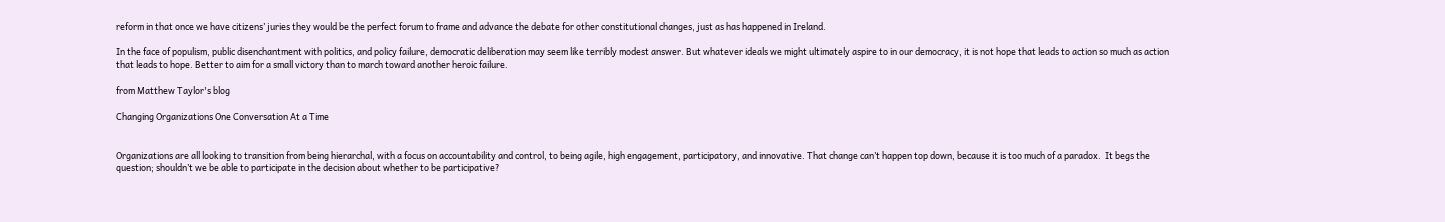reform in that once we have citizens’ juries they would be the perfect forum to frame and advance the debate for other constitutional changes, just as has happened in Ireland.

In the face of populism, public disenchantment with politics, and policy failure, democratic deliberation may seem like terribly modest answer. But whatever ideals we might ultimately aspire to in our democracy, it is not hope that leads to action so much as action that leads to hope. Better to aim for a small victory than to march toward another heroic failure.

from Matthew Taylor's blog

Changing Organizations One Conversation At a Time


Organizations are all looking to transition from being hierarchal, with a focus on accountability and control, to being agile, high engagement, participatory, and innovative. That change can’t happen top down, because it is too much of a paradox.  It begs the question; shouldn’t we be able to participate in the decision about whether to be participative?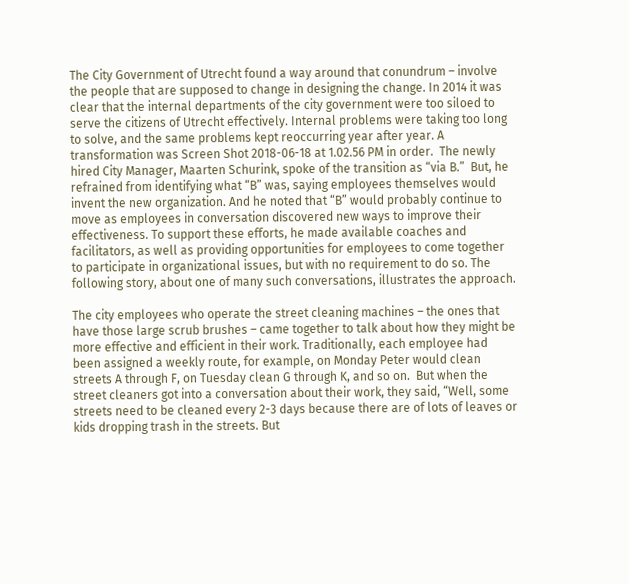The City Government of Utrecht found a way around that conundrum – involve the people that are supposed to change in designing the change. In 2014 it was clear that the internal departments of the city government were too siloed to serve the citizens of Utrecht effectively. Internal problems were taking too long to solve, and the same problems kept reoccurring year after year. A transformation was Screen Shot 2018-06-18 at 1.02.56 PM in order.  The newly hired City Manager, Maarten Schurink, spoke of the transition as “via B.”  But, he refrained from identifying what “B” was, saying employees themselves would invent the new organization. And he noted that “B” would probably continue to move as employees in conversation discovered new ways to improve their effectiveness. To support these efforts, he made available coaches and facilitators, as well as providing opportunities for employees to come together to participate in organizational issues, but with no requirement to do so. The following story, about one of many such conversations, illustrates the approach.

The city employees who operate the street cleaning machines – the ones that have those large scrub brushes – came together to talk about how they might be more effective and efficient in their work. Traditionally, each employee had been assigned a weekly route, for example, on Monday Peter would clean streets A through F, on Tuesday clean G through K, and so on.  But when the street cleaners got into a conversation about their work, they said, “Well, some streets need to be cleaned every 2-3 days because there are of lots of leaves or kids dropping trash in the streets. But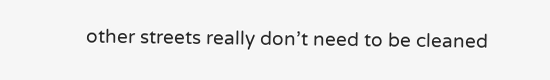other streets really don’t need to be cleaned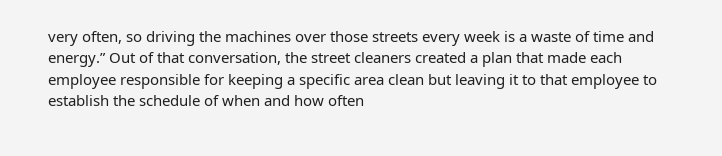very often, so driving the machines over those streets every week is a waste of time and energy.” Out of that conversation, the street cleaners created a plan that made each employee responsible for keeping a specific area clean but leaving it to that employee to establish the schedule of when and how often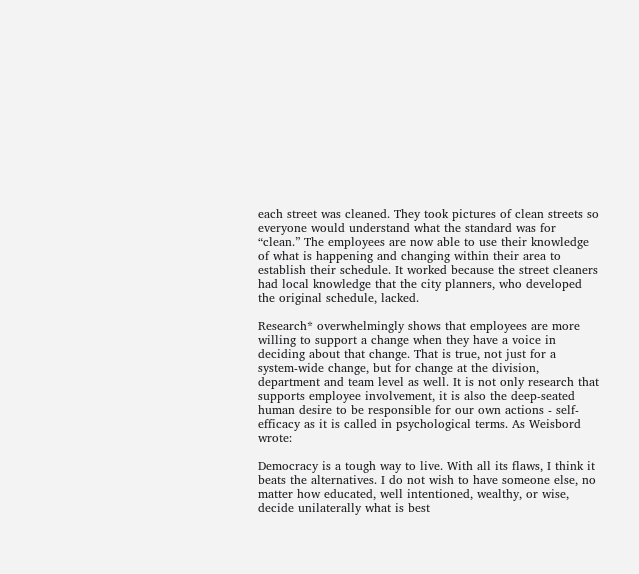each street was cleaned. They took pictures of clean streets so everyone would understand what the standard was for “clean.” The employees are now able to use their knowledge of what is happening and changing within their area to establish their schedule. It worked because the street cleaners had local knowledge that the city planners, who developed the original schedule, lacked.

Research* overwhelmingly shows that employees are more willing to support a change when they have a voice in deciding about that change. That is true, not just for a system-wide change, but for change at the division, department and team level as well. It is not only research that supports employee involvement, it is also the deep-seated human desire to be responsible for our own actions - self-efficacy as it is called in psychological terms. As Weisbord wrote:

Democracy is a tough way to live. With all its flaws, I think it beats the alternatives. I do not wish to have someone else, no matter how educated, well intentioned, wealthy, or wise, decide unilaterally what is best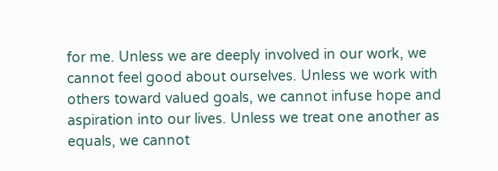for me. Unless we are deeply involved in our work, we cannot feel good about ourselves. Unless we work with others toward valued goals, we cannot infuse hope and aspiration into our lives. Unless we treat one another as equals, we cannot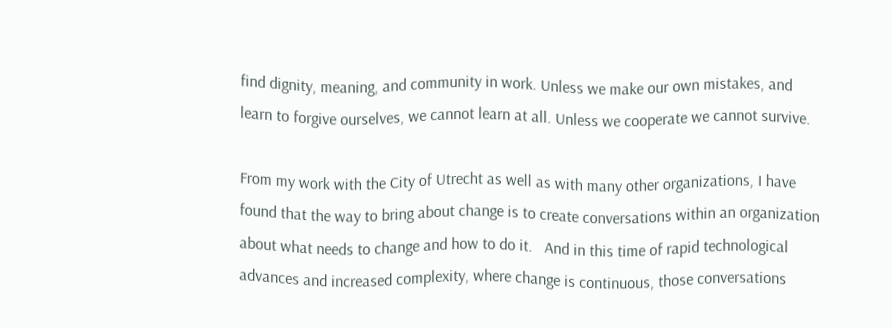find dignity, meaning, and community in work. Unless we make our own mistakes, and learn to forgive ourselves, we cannot learn at all. Unless we cooperate we cannot survive.

From my work with the City of Utrecht as well as with many other organizations, I have found that the way to bring about change is to create conversations within an organization about what needs to change and how to do it.   And in this time of rapid technological advances and increased complexity, where change is continuous, those conversations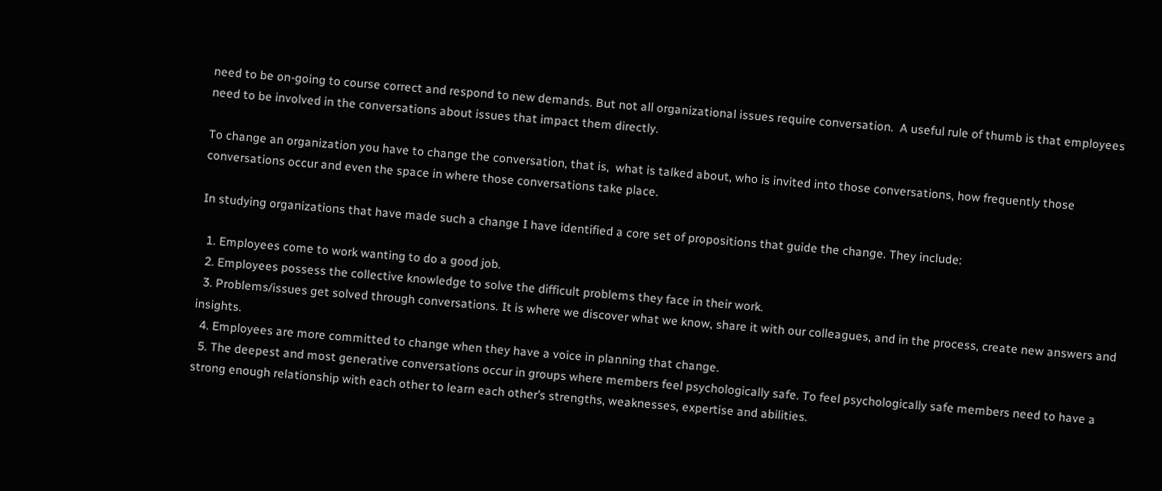need to be on-going to course correct and respond to new demands. But not all organizational issues require conversation.  A useful rule of thumb is that employees need to be involved in the conversations about issues that impact them directly.

To change an organization you have to change the conversation, that is,  what is talked about, who is invited into those conversations, how frequently those conversations occur and even the space in where those conversations take place.

In studying organizations that have made such a change I have identified a core set of propositions that guide the change. They include:

  1. Employees come to work wanting to do a good job.
  2. Employees possess the collective knowledge to solve the difficult problems they face in their work.
  3. Problems/issues get solved through conversations. It is where we discover what we know, share it with our colleagues, and in the process, create new answers and insights.
  4. Employees are more committed to change when they have a voice in planning that change.
  5. The deepest and most generative conversations occur in groups where members feel psychologically safe. To feel psychologically safe members need to have a strong enough relationship with each other to learn each other’s strengths, weaknesses, expertise and abilities.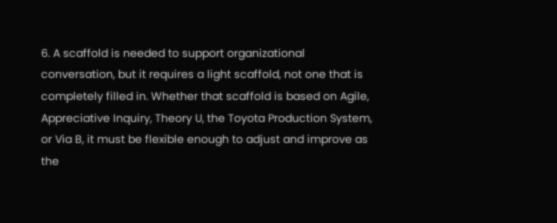6. A scaffold is needed to support organizational conversation, but it requires a light scaffold, not one that is completely filled in. Whether that scaffold is based on Agile, Appreciative Inquiry, Theory U, the Toyota Production System, or Via B, it must be flexible enough to adjust and improve as the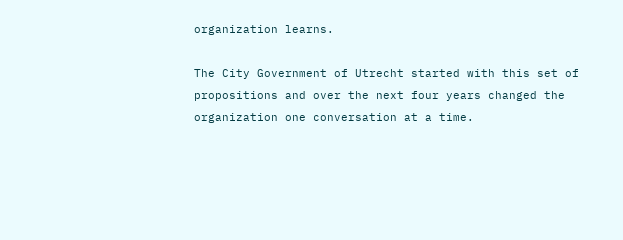organization learns.

The City Government of Utrecht started with this set of propositions and over the next four years changed the organization one conversation at a time.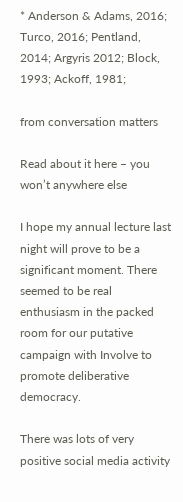* Anderson & Adams, 2016; Turco, 2016; Pentland, 2014; Argyris 2012; Block, 1993; Ackoff, 1981;

from conversation matters

Read about it here – you won’t anywhere else

I hope my annual lecture last night will prove to be a significant moment. There seemed to be real enthusiasm in the packed room for our putative campaign with Involve to promote deliberative democracy.

There was lots of very positive social media activity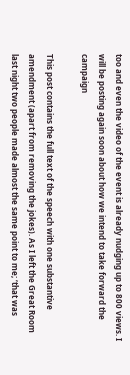too and even the video of the event is already nudging up to 800 views. I will be posting again soon about how we intend to take forward the campaign

This post contains the full text of the speech with one substantive amendment (apart from removing the jokes). As I left the Great Room last night two people made almost the same point to me; ‘that was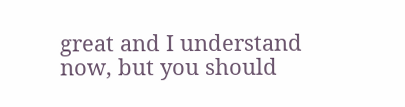great and I understand now, but you should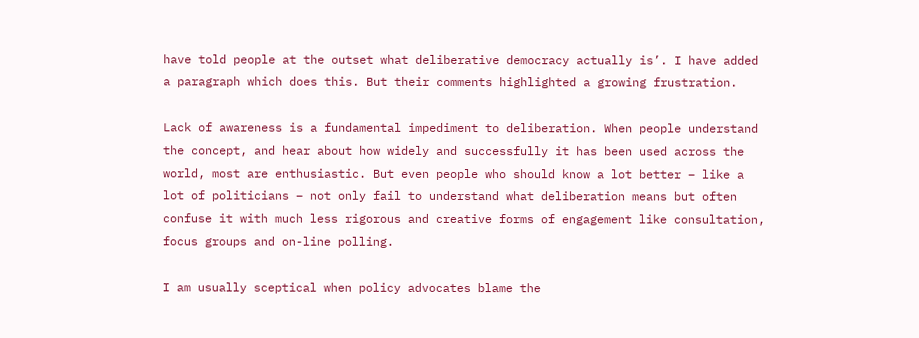have told people at the outset what deliberative democracy actually is’. I have added a paragraph which does this. But their comments highlighted a growing frustration.

Lack of awareness is a fundamental impediment to deliberation. When people understand the concept, and hear about how widely and successfully it has been used across the world, most are enthusiastic. But even people who should know a lot better – like a lot of politicians – not only fail to understand what deliberation means but often confuse it with much less rigorous and creative forms of engagement like consultation, focus groups and on-line polling.

I am usually sceptical when policy advocates blame the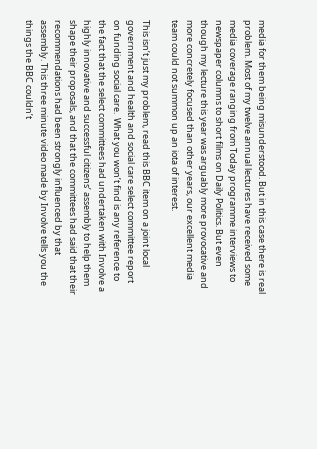media for them being misunderstood. But in this case there is real problem. Most of my twelve annual lectures have received some media coverage ranging from Today programme interviews to newspaper columns to short films on Daily Politics. But even though my lecture this year was arguably more provocative and more concretely focused than other years, our excellent media team could not summon up an iota of interest.

This isn’t just my problem, read this BBC item on a joint local government and health and social care select committee report on funding social care.  What you won’t find is any reference to the fact that the select committees had undertaken with Involve a highly innovative and successful citizens’ assembly to help them shape their proposals, and that the committees had said that their recommendations had been strongly influenced by that assembly. This three minute video made by Involve tells you the things the BBC couldn’t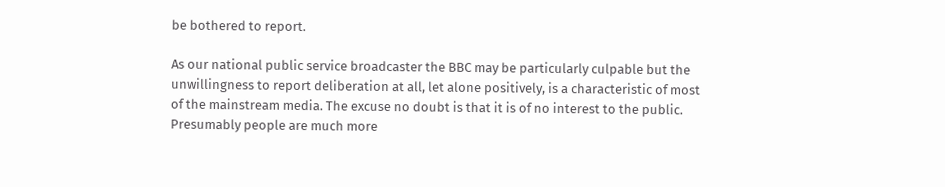be bothered to report.

As our national public service broadcaster the BBC may be particularly culpable but the unwillingness to report deliberation at all, let alone positively, is a characteristic of most of the mainstream media. The excuse no doubt is that it is of no interest to the public. Presumably people are much more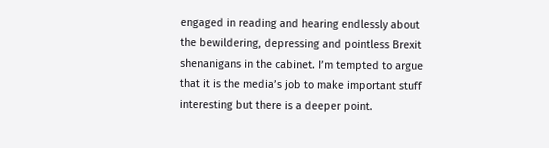engaged in reading and hearing endlessly about the bewildering, depressing and pointless Brexit shenanigans in the cabinet. I’m tempted to argue that it is the media’s job to make important stuff interesting but there is a deeper point.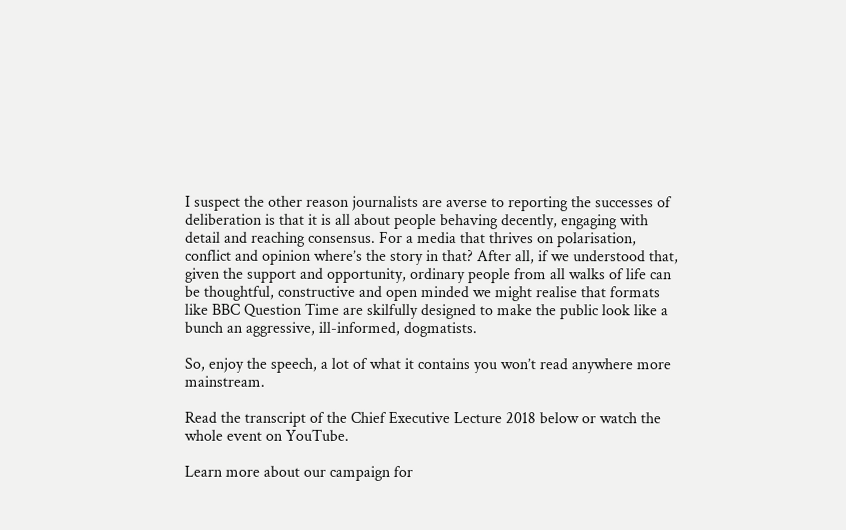I suspect the other reason journalists are averse to reporting the successes of deliberation is that it is all about people behaving decently, engaging with detail and reaching consensus. For a media that thrives on polarisation, conflict and opinion where’s the story in that? After all, if we understood that, given the support and opportunity, ordinary people from all walks of life can be thoughtful, constructive and open minded we might realise that formats like BBC Question Time are skilfully designed to make the public look like a bunch an aggressive, ill-informed, dogmatists.

So, enjoy the speech, a lot of what it contains you won’t read anywhere more mainstream.

Read the transcript of the Chief Executive Lecture 2018 below or watch the whole event on YouTube.

Learn more about our campaign for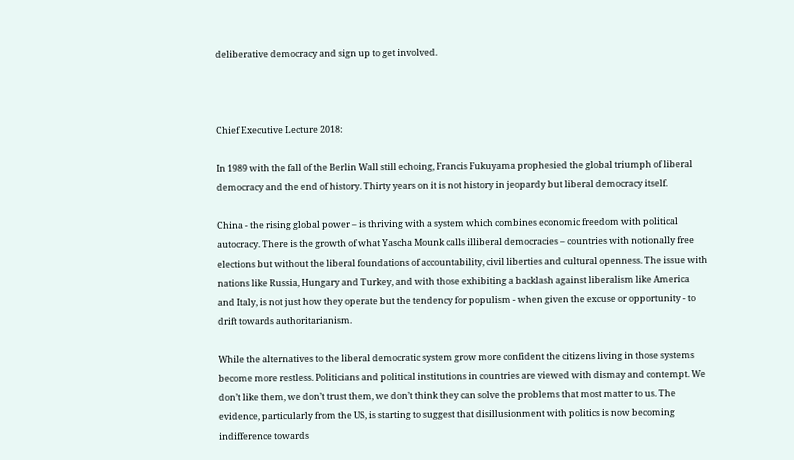deliberative democracy and sign up to get involved.



Chief Executive Lecture 2018:

In 1989 with the fall of the Berlin Wall still echoing, Francis Fukuyama prophesied the global triumph of liberal democracy and the end of history. Thirty years on it is not history in jeopardy but liberal democracy itself.

China - the rising global power – is thriving with a system which combines economic freedom with political autocracy. There is the growth of what Yascha Mounk calls illiberal democracies – countries with notionally free elections but without the liberal foundations of accountability, civil liberties and cultural openness. The issue with nations like Russia, Hungary and Turkey, and with those exhibiting a backlash against liberalism like America and Italy, is not just how they operate but the tendency for populism - when given the excuse or opportunity - to drift towards authoritarianism.

While the alternatives to the liberal democratic system grow more confident the citizens living in those systems become more restless. Politicians and political institutions in countries are viewed with dismay and contempt. We don’t like them, we don’t trust them, we don’t think they can solve the problems that most matter to us. The evidence, particularly from the US, is starting to suggest that disillusionment with politics is now becoming indifference towards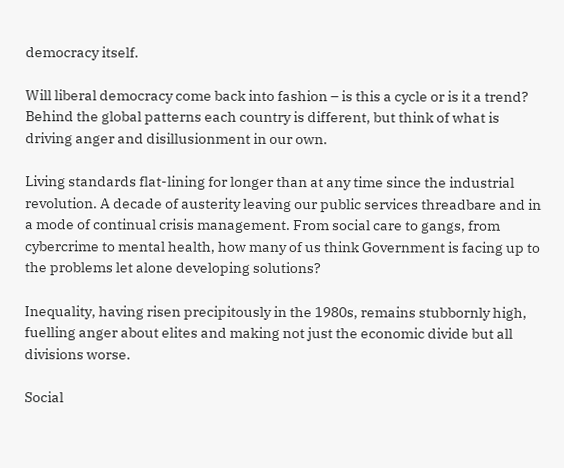democracy itself.

Will liberal democracy come back into fashion – is this a cycle or is it a trend? Behind the global patterns each country is different, but think of what is driving anger and disillusionment in our own.

Living standards flat-lining for longer than at any time since the industrial revolution. A decade of austerity leaving our public services threadbare and in a mode of continual crisis management. From social care to gangs, from cybercrime to mental health, how many of us think Government is facing up to the problems let alone developing solutions?

Inequality, having risen precipitously in the 1980s, remains stubbornly high, fuelling anger about elites and making not just the economic divide but all divisions worse.

Social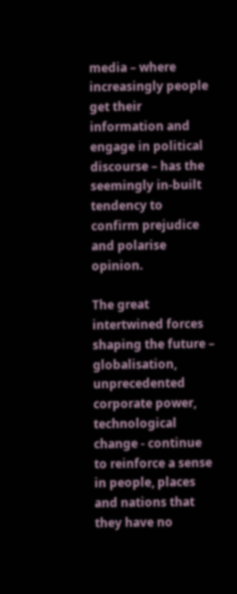media – where increasingly people get their information and engage in political discourse – has the seemingly in-built tendency to confirm prejudice and polarise opinion.

The great intertwined forces shaping the future – globalisation, unprecedented corporate power, technological change - continue to reinforce a sense in people, places and nations that they have no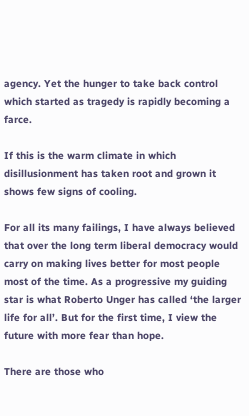agency. Yet the hunger to take back control which started as tragedy is rapidly becoming a farce.

If this is the warm climate in which disillusionment has taken root and grown it shows few signs of cooling.

For all its many failings, I have always believed that over the long term liberal democracy would carry on making lives better for most people most of the time. As a progressive my guiding star is what Roberto Unger has called ‘the larger life for all’. But for the first time, I view the future with more fear than hope.

There are those who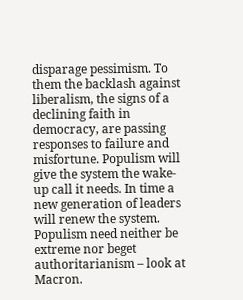disparage pessimism. To them the backlash against liberalism, the signs of a declining faith in democracy, are passing responses to failure and misfortune. Populism will give the system the wake-up call it needs. In time a new generation of leaders will renew the system. Populism need neither be extreme nor beget authoritarianism – look at Macron.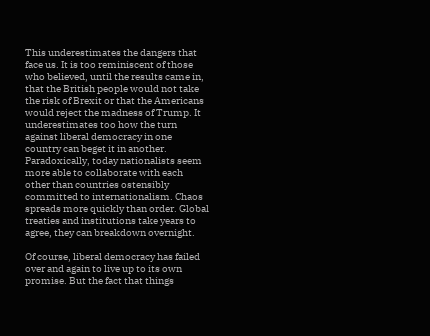This underestimates the dangers that face us. It is too reminiscent of those who believed, until the results came in, that the British people would not take the risk of Brexit or that the Americans would reject the madness of Trump. It underestimates too how the turn against liberal democracy in one country can beget it in another. Paradoxically, today nationalists seem more able to collaborate with each other than countries ostensibly committed to internationalism. Chaos spreads more quickly than order. Global treaties and institutions take years to agree, they can breakdown overnight.

Of course, liberal democracy has failed over and again to live up to its own promise. But the fact that things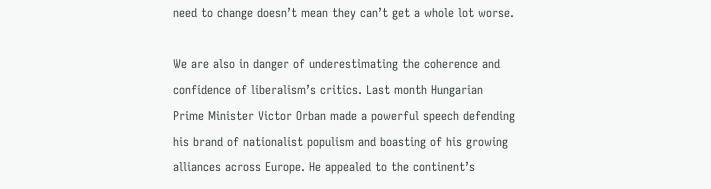need to change doesn’t mean they can’t get a whole lot worse.

We are also in danger of underestimating the coherence and confidence of liberalism’s critics. Last month Hungarian Prime Minister Victor Orban made a powerful speech defending his brand of nationalist populism and boasting of his growing alliances across Europe. He appealed to the continent’s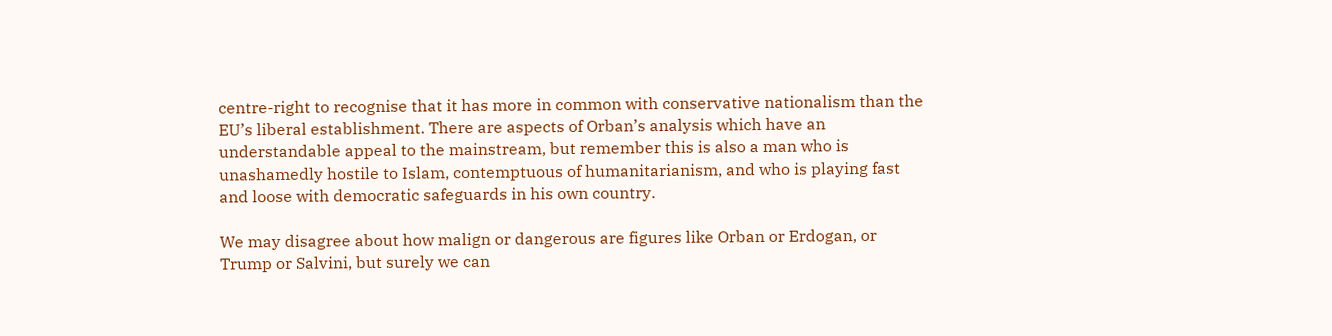centre-right to recognise that it has more in common with conservative nationalism than the EU’s liberal establishment. There are aspects of Orban’s analysis which have an understandable appeal to the mainstream, but remember this is also a man who is unashamedly hostile to Islam, contemptuous of humanitarianism, and who is playing fast and loose with democratic safeguards in his own country.

We may disagree about how malign or dangerous are figures like Orban or Erdogan, or Trump or Salvini, but surely we can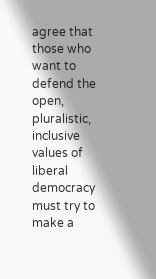agree that those who want to defend the open, pluralistic, inclusive values of liberal democracy must try to make a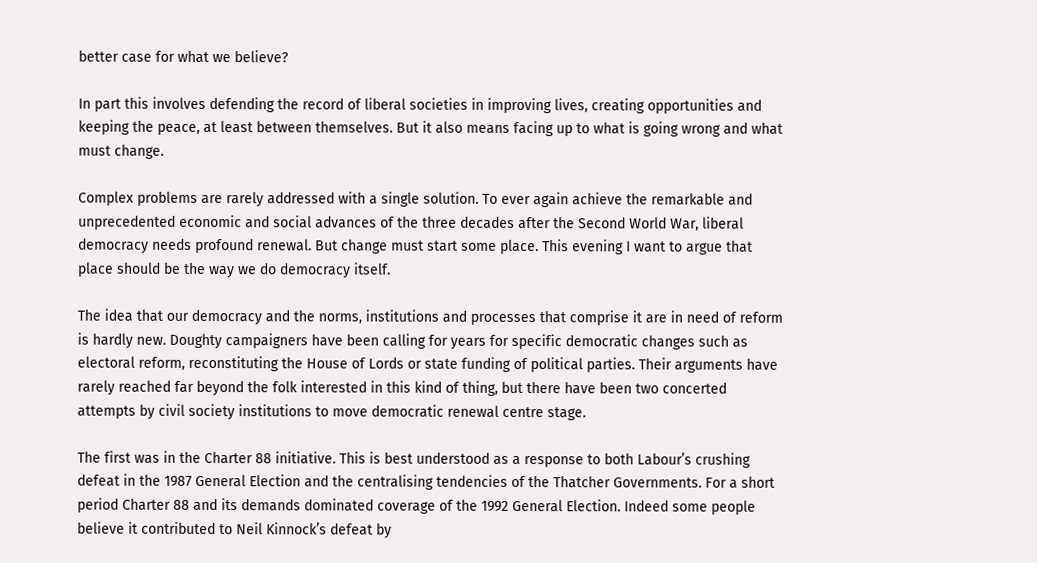better case for what we believe?

In part this involves defending the record of liberal societies in improving lives, creating opportunities and keeping the peace, at least between themselves. But it also means facing up to what is going wrong and what must change.

Complex problems are rarely addressed with a single solution. To ever again achieve the remarkable and unprecedented economic and social advances of the three decades after the Second World War, liberal democracy needs profound renewal. But change must start some place. This evening I want to argue that place should be the way we do democracy itself.

The idea that our democracy and the norms, institutions and processes that comprise it are in need of reform is hardly new. Doughty campaigners have been calling for years for specific democratic changes such as electoral reform, reconstituting the House of Lords or state funding of political parties. Their arguments have rarely reached far beyond the folk interested in this kind of thing, but there have been two concerted attempts by civil society institutions to move democratic renewal centre stage.

The first was in the Charter 88 initiative. This is best understood as a response to both Labour’s crushing defeat in the 1987 General Election and the centralising tendencies of the Thatcher Governments. For a short period Charter 88 and its demands dominated coverage of the 1992 General Election. Indeed some people believe it contributed to Neil Kinnock’s defeat by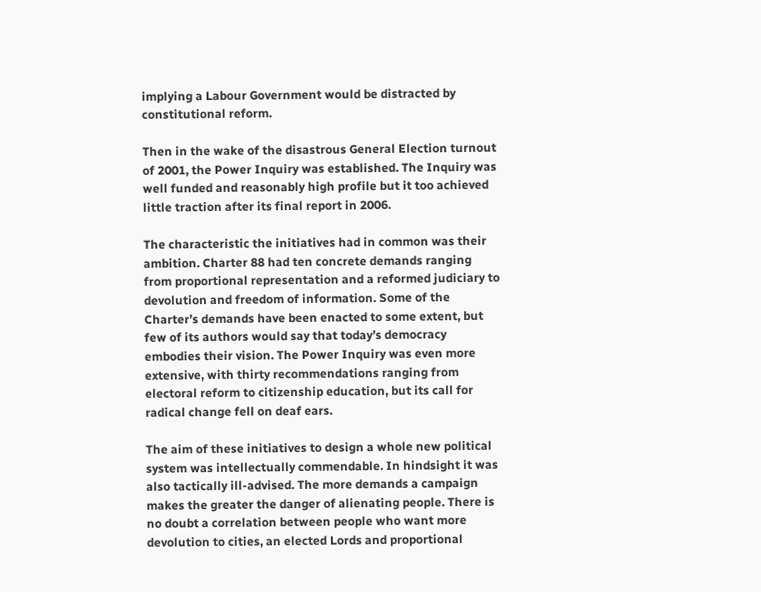implying a Labour Government would be distracted by constitutional reform.

Then in the wake of the disastrous General Election turnout of 2001, the Power Inquiry was established. The Inquiry was well funded and reasonably high profile but it too achieved little traction after its final report in 2006.

The characteristic the initiatives had in common was their ambition. Charter 88 had ten concrete demands ranging from proportional representation and a reformed judiciary to devolution and freedom of information. Some of the Charter’s demands have been enacted to some extent, but few of its authors would say that today’s democracy embodies their vision. The Power Inquiry was even more extensive, with thirty recommendations ranging from electoral reform to citizenship education, but its call for radical change fell on deaf ears.

The aim of these initiatives to design a whole new political system was intellectually commendable. In hindsight it was also tactically ill-advised. The more demands a campaign makes the greater the danger of alienating people. There is no doubt a correlation between people who want more devolution to cities, an elected Lords and proportional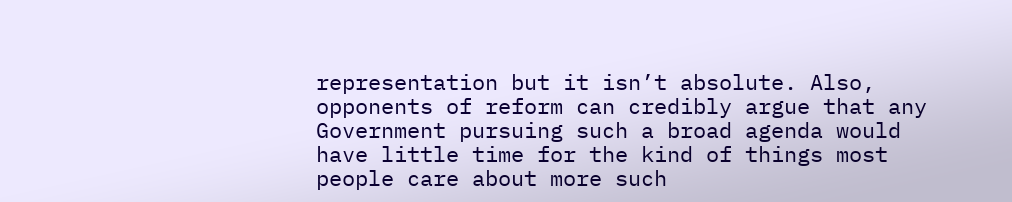representation but it isn’t absolute. Also, opponents of reform can credibly argue that any Government pursuing such a broad agenda would have little time for the kind of things most people care about more such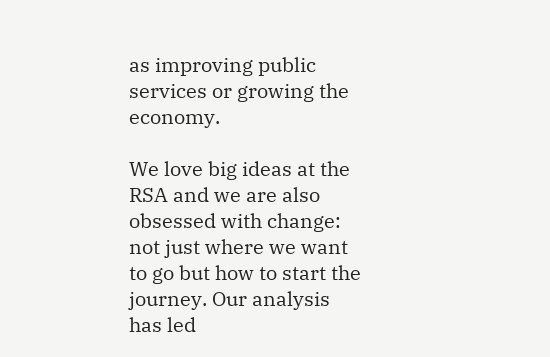as improving public services or growing the economy.

We love big ideas at the RSA and we are also obsessed with change: not just where we want to go but how to start the journey. Our analysis has led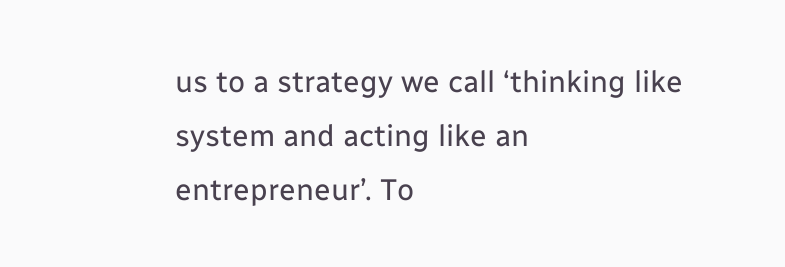us to a strategy we call ‘thinking like system and acting like an entrepreneur’. To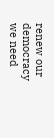renew our democracy we need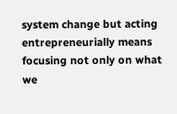system change but acting entrepreneurially means focusing not only on what we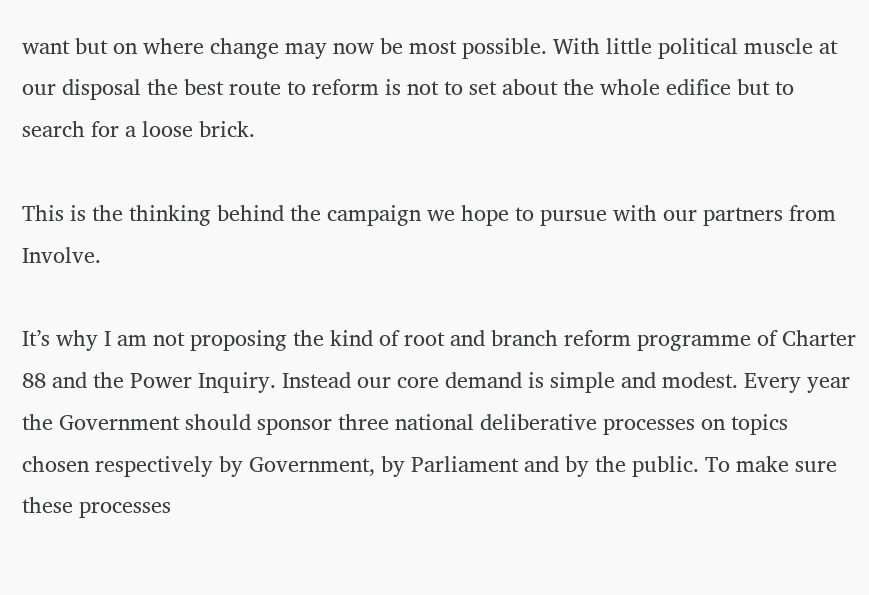want but on where change may now be most possible. With little political muscle at our disposal the best route to reform is not to set about the whole edifice but to search for a loose brick.

This is the thinking behind the campaign we hope to pursue with our partners from Involve.

It’s why I am not proposing the kind of root and branch reform programme of Charter 88 and the Power Inquiry. Instead our core demand is simple and modest. Every year the Government should sponsor three national deliberative processes on topics chosen respectively by Government, by Parliament and by the public. To make sure these processes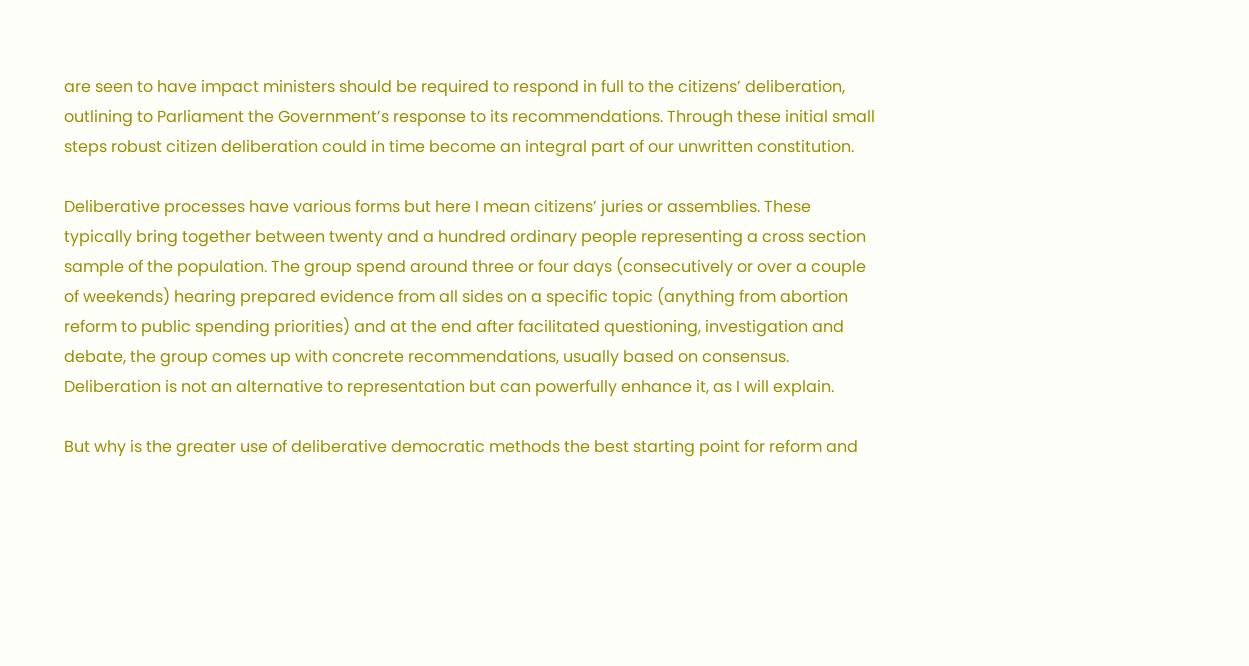are seen to have impact ministers should be required to respond in full to the citizens’ deliberation, outlining to Parliament the Government’s response to its recommendations. Through these initial small steps robust citizen deliberation could in time become an integral part of our unwritten constitution.

Deliberative processes have various forms but here I mean citizens’ juries or assemblies. These typically bring together between twenty and a hundred ordinary people representing a cross section sample of the population. The group spend around three or four days (consecutively or over a couple of weekends) hearing prepared evidence from all sides on a specific topic (anything from abortion reform to public spending priorities) and at the end after facilitated questioning, investigation and debate, the group comes up with concrete recommendations, usually based on consensus. Deliberation is not an alternative to representation but can powerfully enhance it, as I will explain.

But why is the greater use of deliberative democratic methods the best starting point for reform and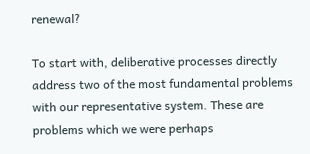renewal?

To start with, deliberative processes directly address two of the most fundamental problems with our representative system. These are problems which we were perhaps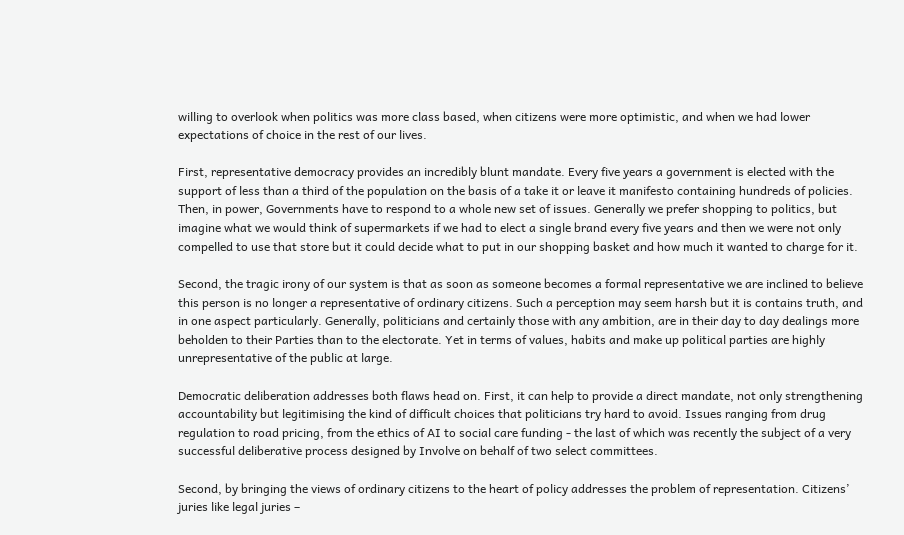willing to overlook when politics was more class based, when citizens were more optimistic, and when we had lower expectations of choice in the rest of our lives.

First, representative democracy provides an incredibly blunt mandate. Every five years a government is elected with the support of less than a third of the population on the basis of a take it or leave it manifesto containing hundreds of policies. Then, in power, Governments have to respond to a whole new set of issues. Generally we prefer shopping to politics, but imagine what we would think of supermarkets if we had to elect a single brand every five years and then we were not only compelled to use that store but it could decide what to put in our shopping basket and how much it wanted to charge for it.

Second, the tragic irony of our system is that as soon as someone becomes a formal representative we are inclined to believe this person is no longer a representative of ordinary citizens. Such a perception may seem harsh but it is contains truth, and in one aspect particularly. Generally, politicians and certainly those with any ambition, are in their day to day dealings more beholden to their Parties than to the electorate. Yet in terms of values, habits and make up political parties are highly unrepresentative of the public at large.

Democratic deliberation addresses both flaws head on. First, it can help to provide a direct mandate, not only strengthening accountability but legitimising the kind of difficult choices that politicians try hard to avoid. Issues ranging from drug regulation to road pricing, from the ethics of AI to social care funding - the last of which was recently the subject of a very successful deliberative process designed by Involve on behalf of two select committees.

Second, by bringing the views of ordinary citizens to the heart of policy addresses the problem of representation. Citizens’ juries like legal juries –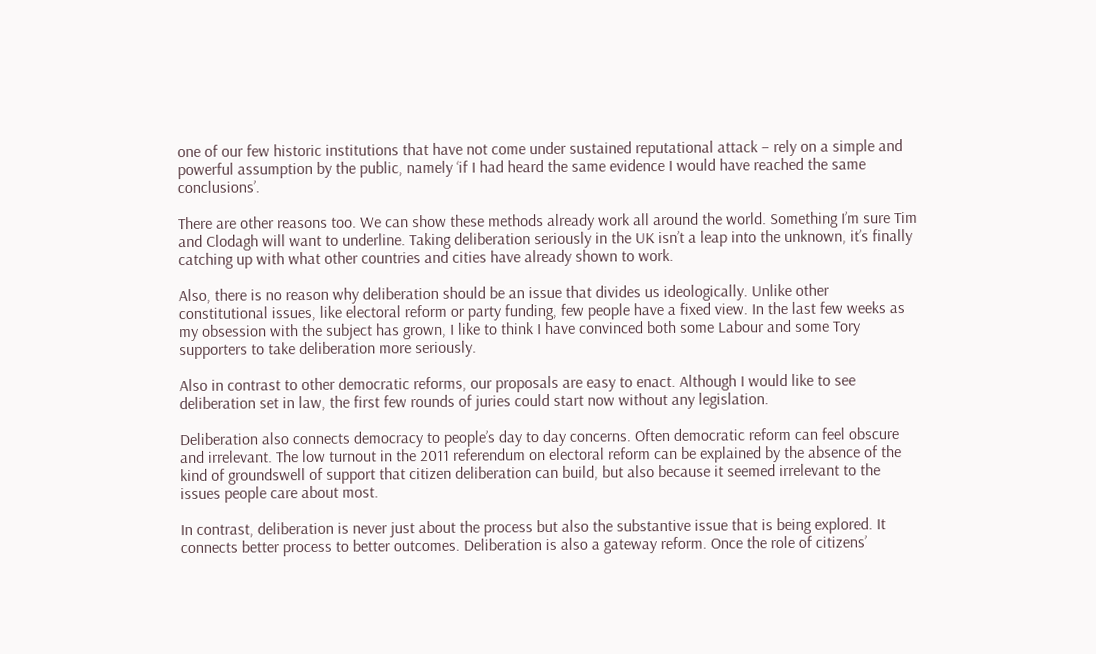one of our few historic institutions that have not come under sustained reputational attack – rely on a simple and powerful assumption by the public, namely ‘if I had heard the same evidence I would have reached the same conclusions’.

There are other reasons too. We can show these methods already work all around the world. Something I’m sure Tim and Clodagh will want to underline. Taking deliberation seriously in the UK isn’t a leap into the unknown, it’s finally catching up with what other countries and cities have already shown to work.

Also, there is no reason why deliberation should be an issue that divides us ideologically. Unlike other constitutional issues, like electoral reform or party funding, few people have a fixed view. In the last few weeks as my obsession with the subject has grown, I like to think I have convinced both some Labour and some Tory supporters to take deliberation more seriously.

Also in contrast to other democratic reforms, our proposals are easy to enact. Although I would like to see deliberation set in law, the first few rounds of juries could start now without any legislation.

Deliberation also connects democracy to people’s day to day concerns. Often democratic reform can feel obscure and irrelevant. The low turnout in the 2011 referendum on electoral reform can be explained by the absence of the kind of groundswell of support that citizen deliberation can build, but also because it seemed irrelevant to the issues people care about most.

In contrast, deliberation is never just about the process but also the substantive issue that is being explored. It connects better process to better outcomes. Deliberation is also a gateway reform. Once the role of citizens’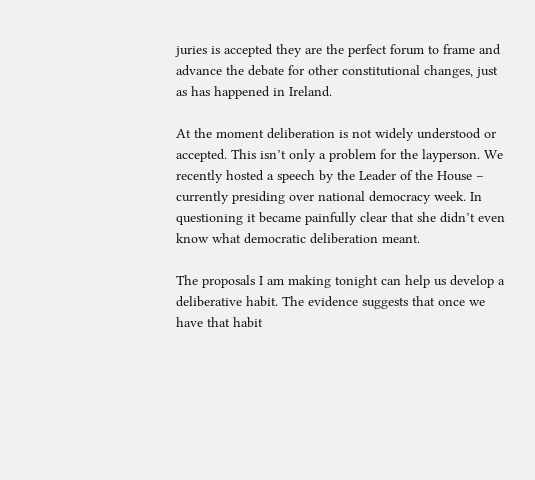juries is accepted they are the perfect forum to frame and advance the debate for other constitutional changes, just as has happened in Ireland.

At the moment deliberation is not widely understood or accepted. This isn’t only a problem for the layperson. We recently hosted a speech by the Leader of the House – currently presiding over national democracy week. In questioning it became painfully clear that she didn’t even know what democratic deliberation meant.

The proposals I am making tonight can help us develop a deliberative habit. The evidence suggests that once we have that habit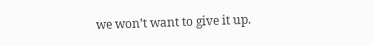we won’t want to give it up.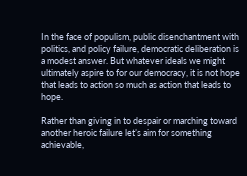In the face of populism, public disenchantment with politics, and policy failure, democratic deliberation is a modest answer. But whatever ideals we might ultimately aspire to for our democracy, it is not hope that leads to action so much as action that leads to hope.

Rather than giving in to despair or marching toward another heroic failure let’s aim for something achievable,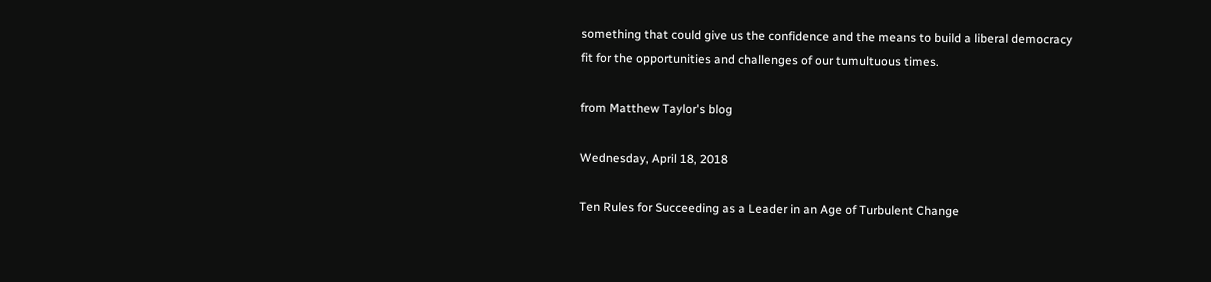something that could give us the confidence and the means to build a liberal democracy fit for the opportunities and challenges of our tumultuous times.

from Matthew Taylor's blog

Wednesday, April 18, 2018

Ten Rules for Succeeding as a Leader in an Age of Turbulent Change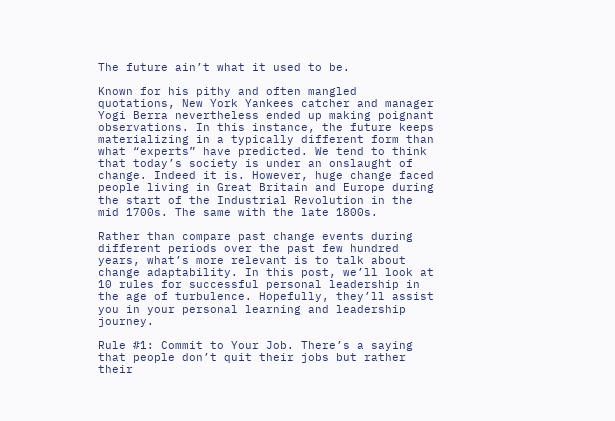The future ain’t what it used to be.

Known for his pithy and often mangled quotations, New York Yankees catcher and manager Yogi Berra nevertheless ended up making poignant observations. In this instance, the future keeps materializing in a typically different form than what “experts” have predicted. We tend to think that today’s society is under an onslaught of change. Indeed it is. However, huge change faced people living in Great Britain and Europe during the start of the Industrial Revolution in the mid 1700s. The same with the late 1800s.

Rather than compare past change events during different periods over the past few hundred years, what’s more relevant is to talk about change adaptability. In this post, we’ll look at 10 rules for successful personal leadership in the age of turbulence. Hopefully, they’ll assist you in your personal learning and leadership journey.

Rule #1: Commit to Your Job. There’s a saying that people don’t quit their jobs but rather their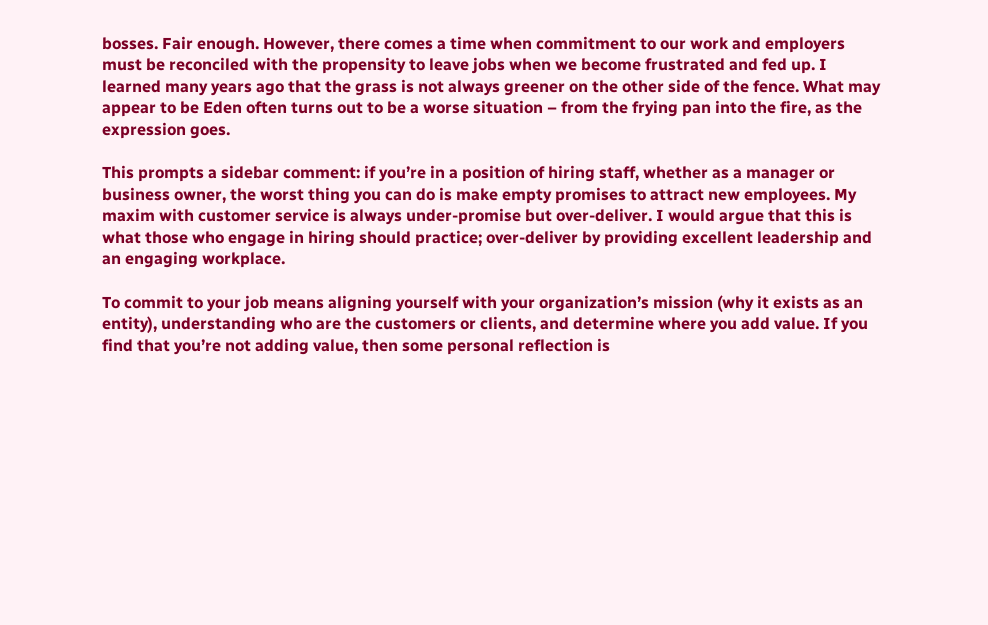bosses. Fair enough. However, there comes a time when commitment to our work and employers must be reconciled with the propensity to leave jobs when we become frustrated and fed up. I learned many years ago that the grass is not always greener on the other side of the fence. What may appear to be Eden often turns out to be a worse situation – from the frying pan into the fire, as the expression goes.

This prompts a sidebar comment: if you’re in a position of hiring staff, whether as a manager or business owner, the worst thing you can do is make empty promises to attract new employees. My maxim with customer service is always under-promise but over-deliver. I would argue that this is what those who engage in hiring should practice; over-deliver by providing excellent leadership and an engaging workplace.

To commit to your job means aligning yourself with your organization’s mission (why it exists as an entity), understanding who are the customers or clients, and determine where you add value. If you find that you’re not adding value, then some personal reflection is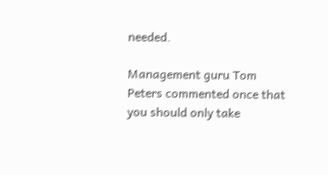needed.

Management guru Tom Peters commented once that you should only take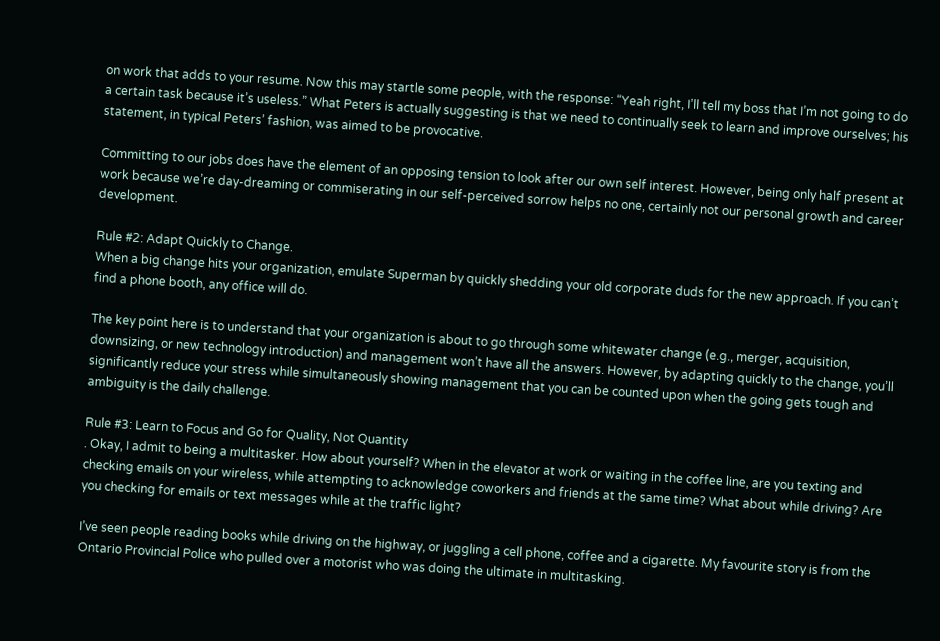on work that adds to your resume. Now this may startle some people, with the response: “Yeah right, I’ll tell my boss that I’m not going to do a certain task because it’s useless.” What Peters is actually suggesting is that we need to continually seek to learn and improve ourselves; his statement, in typical Peters’ fashion, was aimed to be provocative.

Committing to our jobs does have the element of an opposing tension to look after our own self interest. However, being only half present at work because we’re day-dreaming or commiserating in our self-perceived sorrow helps no one, certainly not our personal growth and career development.

Rule #2: Adapt Quickly to Change.
When a big change hits your organization, emulate Superman by quickly shedding your old corporate duds for the new approach. If you can’t find a phone booth, any office will do.

The key point here is to understand that your organization is about to go through some whitewater change (e.g., merger, acquisition, downsizing, or new technology introduction) and management won’t have all the answers. However, by adapting quickly to the change, you’ll significantly reduce your stress while simultaneously showing management that you can be counted upon when the going gets tough and ambiguity is the daily challenge.

Rule #3: Learn to Focus and Go for Quality, Not Quantity
. Okay, I admit to being a multitasker. How about yourself? When in the elevator at work or waiting in the coffee line, are you texting and checking emails on your wireless, while attempting to acknowledge coworkers and friends at the same time? What about while driving? Are you checking for emails or text messages while at the traffic light?

I’ve seen people reading books while driving on the highway, or juggling a cell phone, coffee and a cigarette. My favourite story is from the Ontario Provincial Police who pulled over a motorist who was doing the ultimate in multitasking.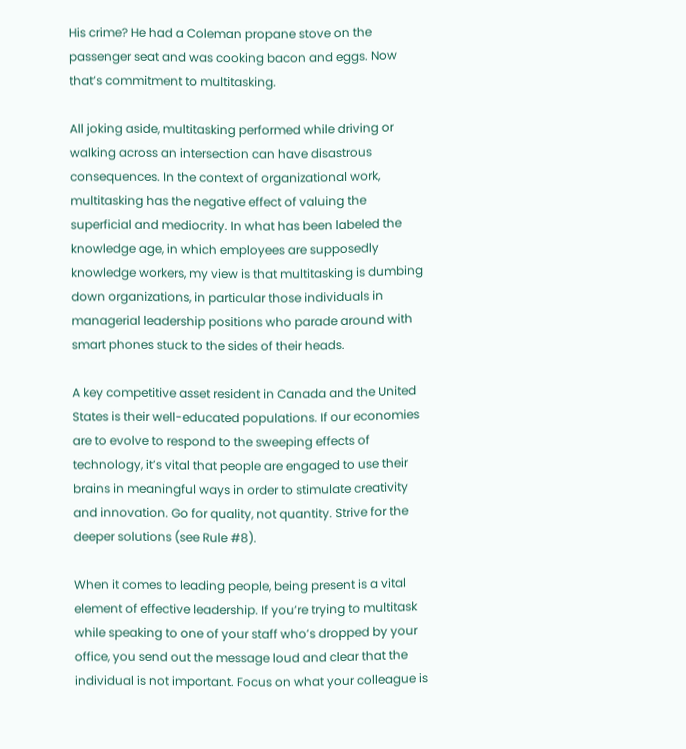His crime? He had a Coleman propane stove on the passenger seat and was cooking bacon and eggs. Now that’s commitment to multitasking.

All joking aside, multitasking performed while driving or walking across an intersection can have disastrous consequences. In the context of organizational work, multitasking has the negative effect of valuing the superficial and mediocrity. In what has been labeled the knowledge age, in which employees are supposedly knowledge workers, my view is that multitasking is dumbing down organizations, in particular those individuals in managerial leadership positions who parade around with smart phones stuck to the sides of their heads.

A key competitive asset resident in Canada and the United States is their well-educated populations. If our economies are to evolve to respond to the sweeping effects of technology, it’s vital that people are engaged to use their brains in meaningful ways in order to stimulate creativity and innovation. Go for quality, not quantity. Strive for the deeper solutions (see Rule #8).

When it comes to leading people, being present is a vital element of effective leadership. If you’re trying to multitask while speaking to one of your staff who’s dropped by your office, you send out the message loud and clear that the individual is not important. Focus on what your colleague is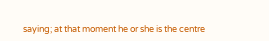saying; at that moment he or she is the centre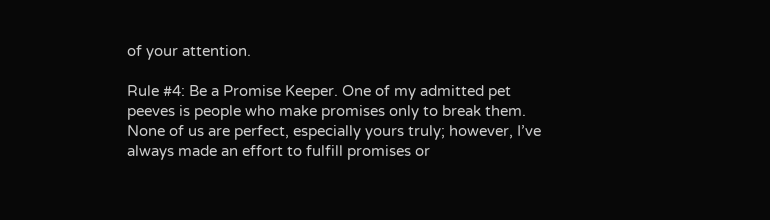of your attention.

Rule #4: Be a Promise Keeper. One of my admitted pet peeves is people who make promises only to break them. None of us are perfect, especially yours truly; however, I’ve always made an effort to fulfill promises or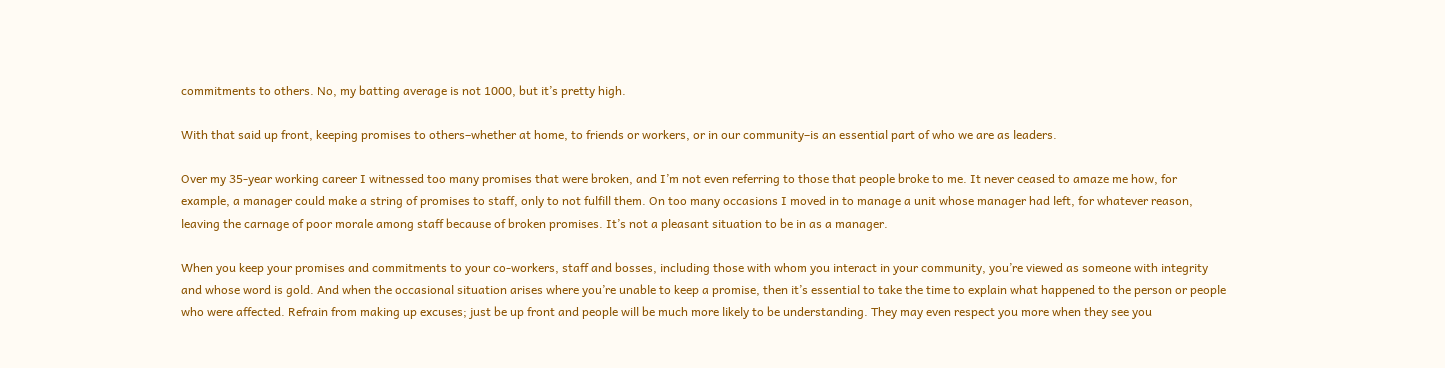commitments to others. No, my batting average is not 1000, but it’s pretty high.

With that said up front, keeping promises to others–whether at home, to friends or workers, or in our community–is an essential part of who we are as leaders.

Over my 35-year working career I witnessed too many promises that were broken, and I’m not even referring to those that people broke to me. It never ceased to amaze me how, for example, a manager could make a string of promises to staff, only to not fulfill them. On too many occasions I moved in to manage a unit whose manager had left, for whatever reason, leaving the carnage of poor morale among staff because of broken promises. It’s not a pleasant situation to be in as a manager.

When you keep your promises and commitments to your co-workers, staff and bosses, including those with whom you interact in your community, you’re viewed as someone with integrity and whose word is gold. And when the occasional situation arises where you’re unable to keep a promise, then it’s essential to take the time to explain what happened to the person or people who were affected. Refrain from making up excuses; just be up front and people will be much more likely to be understanding. They may even respect you more when they see you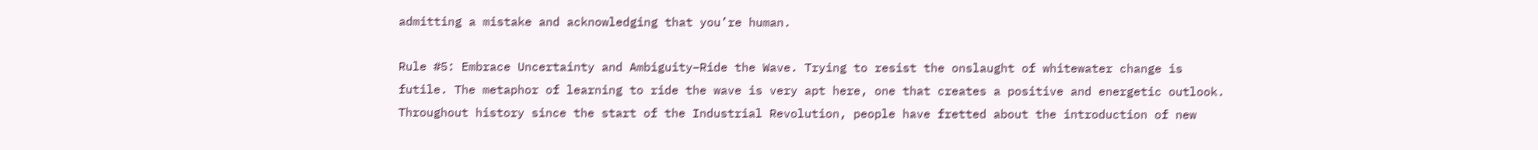admitting a mistake and acknowledging that you’re human.

Rule #5: Embrace Uncertainty and Ambiguity–Ride the Wave. Trying to resist the onslaught of whitewater change is futile. The metaphor of learning to ride the wave is very apt here, one that creates a positive and energetic outlook. Throughout history since the start of the Industrial Revolution, people have fretted about the introduction of new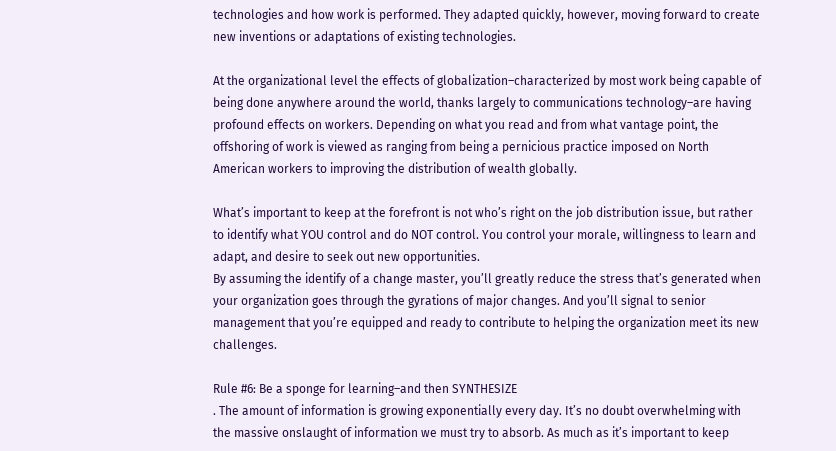technologies and how work is performed. They adapted quickly, however, moving forward to create new inventions or adaptations of existing technologies.

At the organizational level the effects of globalization–characterized by most work being capable of being done anywhere around the world, thanks largely to communications technology–are having profound effects on workers. Depending on what you read and from what vantage point, the offshoring of work is viewed as ranging from being a pernicious practice imposed on North American workers to improving the distribution of wealth globally.

What’s important to keep at the forefront is not who’s right on the job distribution issue, but rather to identify what YOU control and do NOT control. You control your morale, willingness to learn and adapt, and desire to seek out new opportunities.
By assuming the identify of a change master, you’ll greatly reduce the stress that’s generated when your organization goes through the gyrations of major changes. And you’ll signal to senior management that you’re equipped and ready to contribute to helping the organization meet its new challenges.

Rule #6: Be a sponge for learning–and then SYNTHESIZE
. The amount of information is growing exponentially every day. It’s no doubt overwhelming with the massive onslaught of information we must try to absorb. As much as it’s important to keep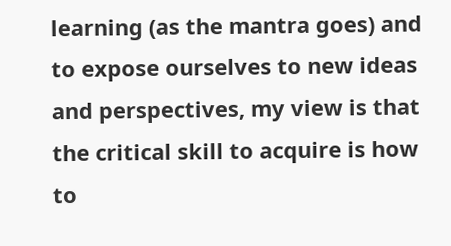learning (as the mantra goes) and to expose ourselves to new ideas and perspectives, my view is that the critical skill to acquire is how to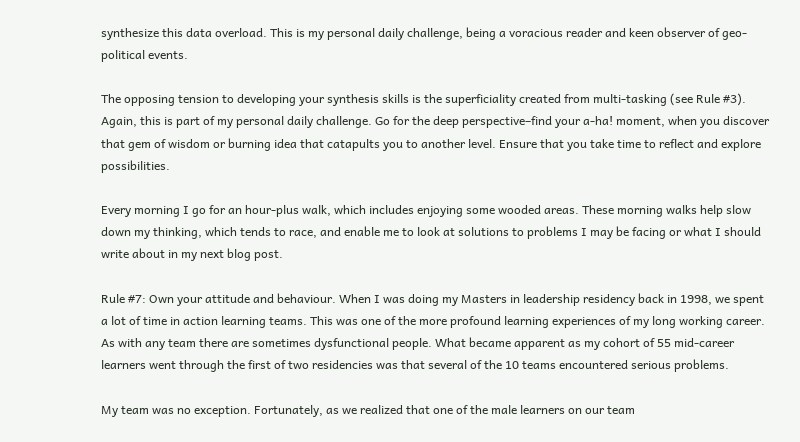synthesize this data overload. This is my personal daily challenge, being a voracious reader and keen observer of geo-political events.

The opposing tension to developing your synthesis skills is the superficiality created from multi-tasking (see Rule #3). Again, this is part of my personal daily challenge. Go for the deep perspective–find your a-ha! moment, when you discover that gem of wisdom or burning idea that catapults you to another level. Ensure that you take time to reflect and explore possibilities.

Every morning I go for an hour-plus walk, which includes enjoying some wooded areas. These morning walks help slow down my thinking, which tends to race, and enable me to look at solutions to problems I may be facing or what I should write about in my next blog post.

Rule #7: Own your attitude and behaviour. When I was doing my Masters in leadership residency back in 1998, we spent a lot of time in action learning teams. This was one of the more profound learning experiences of my long working career. As with any team there are sometimes dysfunctional people. What became apparent as my cohort of 55 mid-career learners went through the first of two residencies was that several of the 10 teams encountered serious problems.

My team was no exception. Fortunately, as we realized that one of the male learners on our team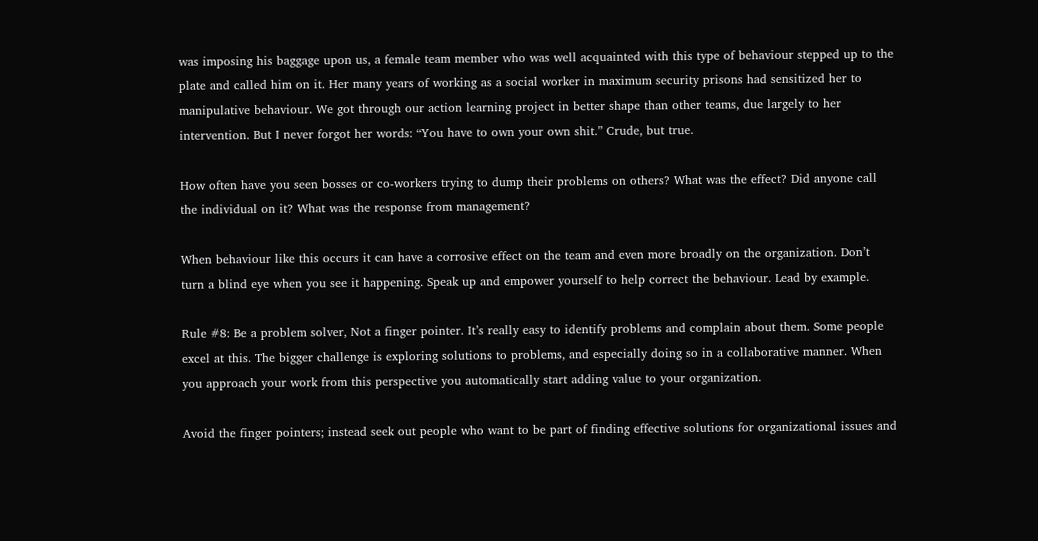was imposing his baggage upon us, a female team member who was well acquainted with this type of behaviour stepped up to the plate and called him on it. Her many years of working as a social worker in maximum security prisons had sensitized her to manipulative behaviour. We got through our action learning project in better shape than other teams, due largely to her intervention. But I never forgot her words: “You have to own your own shit.” Crude, but true.

How often have you seen bosses or co-workers trying to dump their problems on others? What was the effect? Did anyone call the individual on it? What was the response from management?

When behaviour like this occurs it can have a corrosive effect on the team and even more broadly on the organization. Don’t turn a blind eye when you see it happening. Speak up and empower yourself to help correct the behaviour. Lead by example.

Rule #8: Be a problem solver, Not a finger pointer. It’s really easy to identify problems and complain about them. Some people excel at this. The bigger challenge is exploring solutions to problems, and especially doing so in a collaborative manner. When you approach your work from this perspective you automatically start adding value to your organization.

Avoid the finger pointers; instead seek out people who want to be part of finding effective solutions for organizational issues and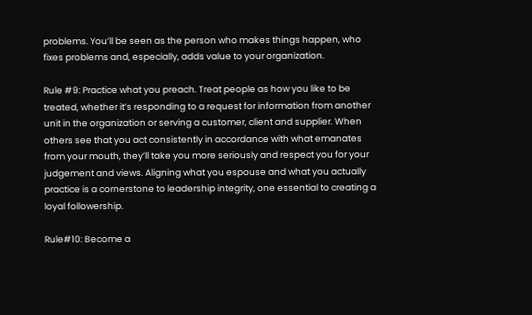problems. You’ll be seen as the person who makes things happen, who fixes problems and, especially, adds value to your organization.

Rule #9: Practice what you preach. Treat people as how you like to be treated, whether it’s responding to a request for information from another unit in the organization or serving a customer, client and supplier. When others see that you act consistently in accordance with what emanates from your mouth, they’ll take you more seriously and respect you for your judgement and views. Aligning what you espouse and what you actually practice is a cornerstone to leadership integrity, one essential to creating a loyal followership.

Rule#10: Become a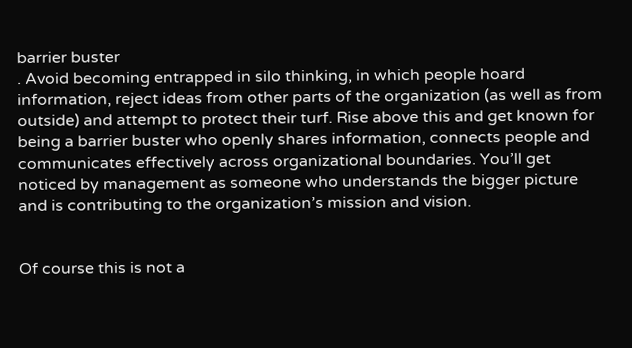barrier buster
. Avoid becoming entrapped in silo thinking, in which people hoard information, reject ideas from other parts of the organization (as well as from outside) and attempt to protect their turf. Rise above this and get known for being a barrier buster who openly shares information, connects people and communicates effectively across organizational boundaries. You’ll get noticed by management as someone who understands the bigger picture and is contributing to the organization’s mission and vision.


Of course this is not a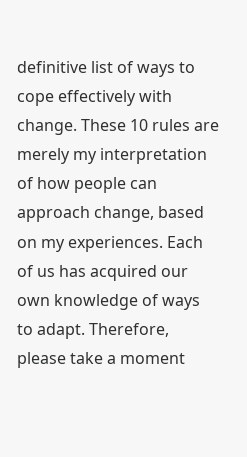definitive list of ways to cope effectively with change. These 10 rules are merely my interpretation of how people can approach change, based on my experiences. Each of us has acquired our own knowledge of ways to adapt. Therefore, please take a moment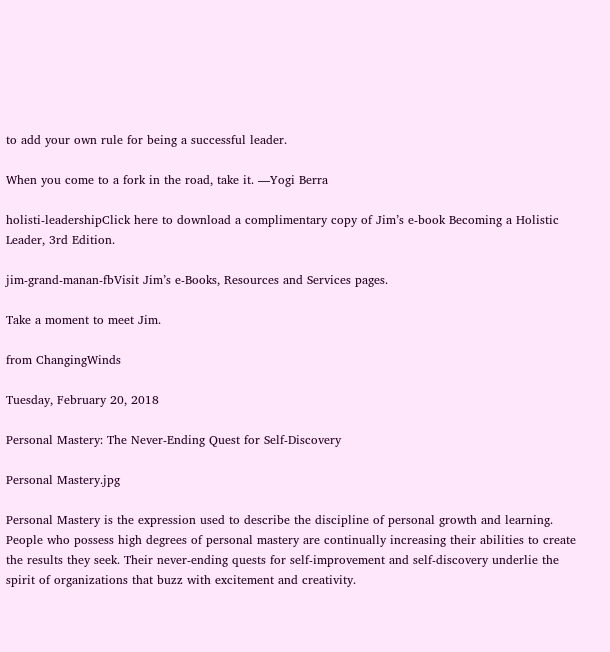to add your own rule for being a successful leader.

When you come to a fork in the road, take it. —Yogi Berra

holisti-leadershipClick here to download a complimentary copy of Jim’s e-book Becoming a Holistic Leader, 3rd Edition.

jim-grand-manan-fbVisit Jim’s e-Books, Resources and Services pages.

Take a moment to meet Jim.

from ChangingWinds

Tuesday, February 20, 2018

Personal Mastery: The Never-Ending Quest for Self-Discovery

Personal Mastery.jpg

Personal Mastery is the expression used to describe the discipline of personal growth and learning. People who possess high degrees of personal mastery are continually increasing their abilities to create the results they seek. Their never-ending quests for self-improvement and self-discovery underlie the spirit of organizations that buzz with excitement and creativity.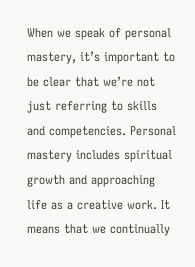When we speak of personal mastery, it’s important to be clear that we’re not just referring to skills and competencies. Personal mastery includes spiritual growth and approaching life as a creative work. It means that we continually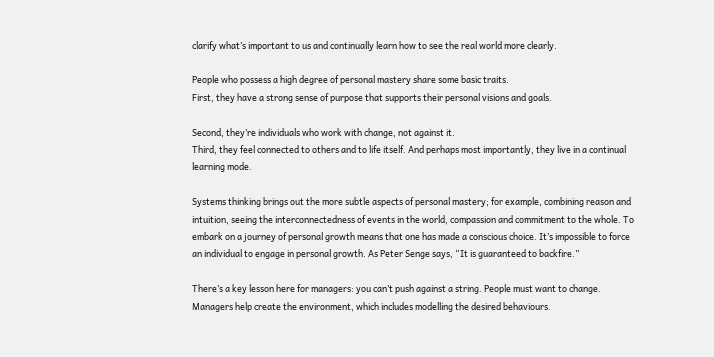clarify what’s important to us and continually learn how to see the real world more clearly.

People who possess a high degree of personal mastery share some basic traits.
First, they have a strong sense of purpose that supports their personal visions and goals.

Second, they’re individuals who work with change, not against it.
Third, they feel connected to others and to life itself. And perhaps most importantly, they live in a continual learning mode.

Systems thinking brings out the more subtle aspects of personal mastery; for example, combining reason and intuition, seeing the interconnectedness of events in the world, compassion and commitment to the whole. To embark on a journey of personal growth means that one has made a conscious choice. It’s impossible to force an individual to engage in personal growth. As Peter Senge says, “It is guaranteed to backfire.”

There’s a key lesson here for managers: you can’t push against a string. People must want to change. Managers help create the environment, which includes modelling the desired behaviours.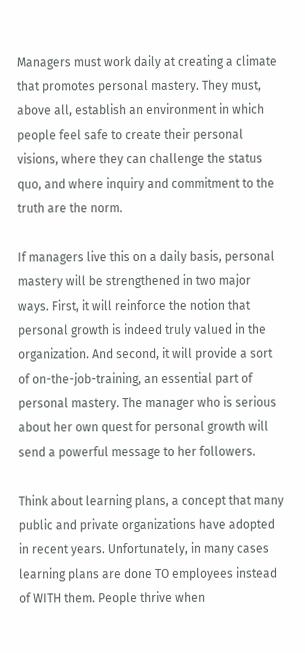Managers must work daily at creating a climate that promotes personal mastery. They must, above all, establish an environment in which people feel safe to create their personal visions, where they can challenge the status quo, and where inquiry and commitment to the truth are the norm.

If managers live this on a daily basis, personal mastery will be strengthened in two major ways. First, it will reinforce the notion that personal growth is indeed truly valued in the organization. And second, it will provide a sort of on-the-job-training, an essential part of personal mastery. The manager who is serious about her own quest for personal growth will send a powerful message to her followers.

Think about learning plans, a concept that many public and private organizations have adopted in recent years. Unfortunately, in many cases learning plans are done TO employees instead of WITH them. People thrive when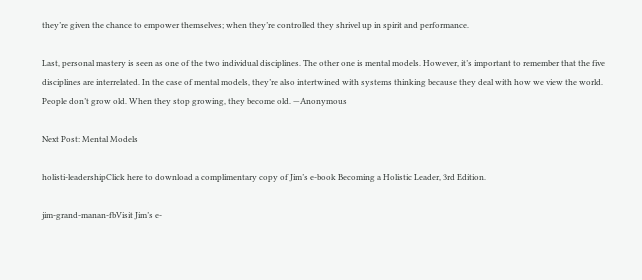they’re given the chance to empower themselves; when they’re controlled they shrivel up in spirit and performance.

Last, personal mastery is seen as one of the two individual disciplines. The other one is mental models. However, it’s important to remember that the five disciplines are interrelated. In the case of mental models, they’re also intertwined with systems thinking because they deal with how we view the world.
People don’t grow old. When they stop growing, they become old. —Anonymous

Next Post: Mental Models

holisti-leadershipClick here to download a complimentary copy of Jim’s e-book Becoming a Holistic Leader, 3rd Edition.

jim-grand-manan-fbVisit Jim’s e-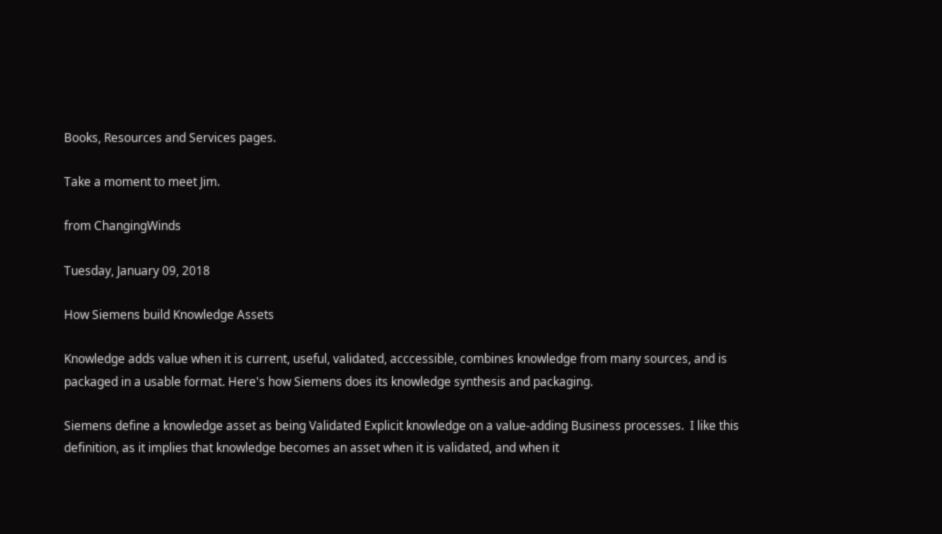Books, Resources and Services pages.

Take a moment to meet Jim.

from ChangingWinds

Tuesday, January 09, 2018

How Siemens build Knowledge Assets

Knowledge adds value when it is current, useful, validated, acccessible, combines knowledge from many sources, and is packaged in a usable format. Here's how Siemens does its knowledge synthesis and packaging.

Siemens define a knowledge asset as being Validated Explicit knowledge on a value-adding Business processes.  I like this definition, as it implies that knowledge becomes an asset when it is validated, and when it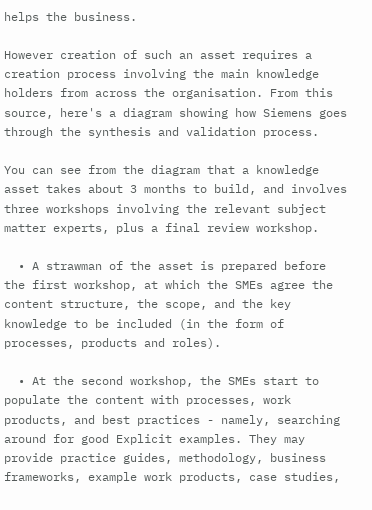helps the business.

However creation of such an asset requires a creation process involving the main knowledge holders from across the organisation. From this source, here's a diagram showing how Siemens goes through the synthesis and validation process.

You can see from the diagram that a knowledge asset takes about 3 months to build, and involves three workshops involving the relevant subject matter experts, plus a final review workshop.

  • A strawman of the asset is prepared before the first workshop, at which the SMEs agree the content structure, the scope, and the key knowledge to be included (in the form of processes, products and roles).

  • At the second workshop, the SMEs start to populate the content with processes, work products, and best practices - namely, searching around for good Explicit examples. They may provide practice guides, methodology, business frameworks, example work products, case studies,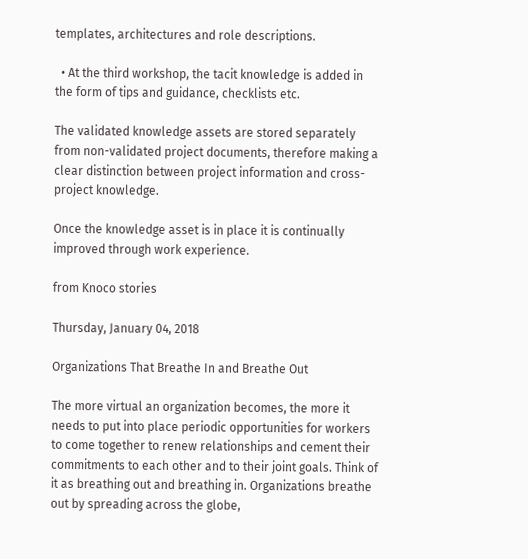templates, architectures and role descriptions.

  • At the third workshop, the tacit knowledge is added in the form of tips and guidance, checklists etc.

The validated knowledge assets are stored separately from non-validated project documents, therefore making a clear distinction between project information and cross-project knowledge.

Once the knowledge asset is in place it is continually improved through work experience.

from Knoco stories

Thursday, January 04, 2018

Organizations That Breathe In and Breathe Out

The more virtual an organization becomes, the more it needs to put into place periodic opportunities for workers to come together to renew relationships and cement their commitments to each other and to their joint goals. Think of it as breathing out and breathing in. Organizations breathe out by spreading across the globe,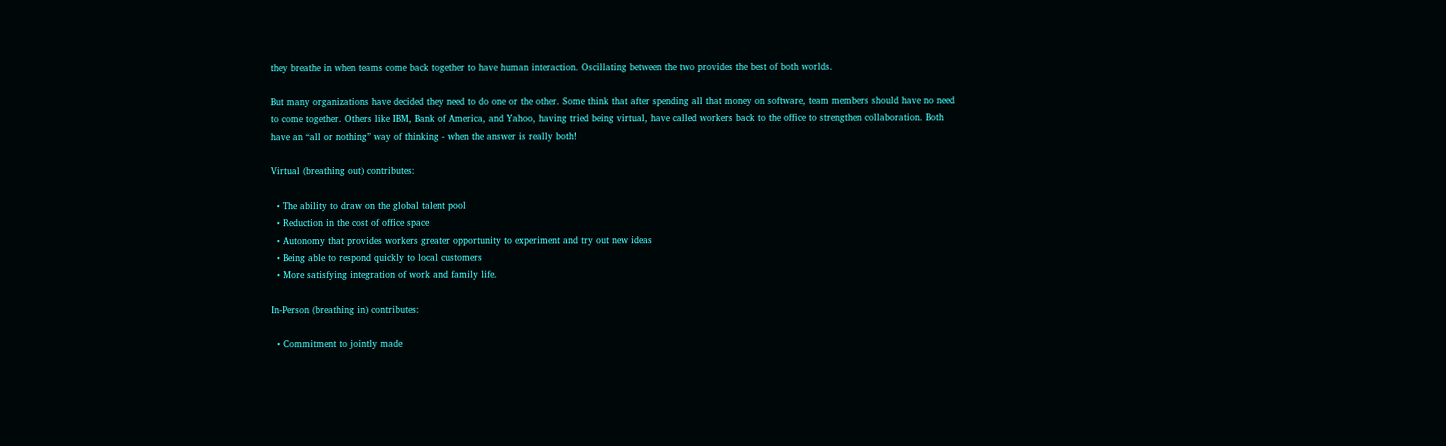they breathe in when teams come back together to have human interaction. Oscillating between the two provides the best of both worlds.

But many organizations have decided they need to do one or the other. Some think that after spending all that money on software, team members should have no need to come together. Others like IBM, Bank of America, and Yahoo, having tried being virtual, have called workers back to the office to strengthen collaboration. Both have an “all or nothing” way of thinking - when the answer is really both!

Virtual (breathing out) contributes:

  • The ability to draw on the global talent pool
  • Reduction in the cost of office space
  • Autonomy that provides workers greater opportunity to experiment and try out new ideas
  • Being able to respond quickly to local customers
  • More satisfying integration of work and family life.

In-Person (breathing in) contributes:

  • Commitment to jointly made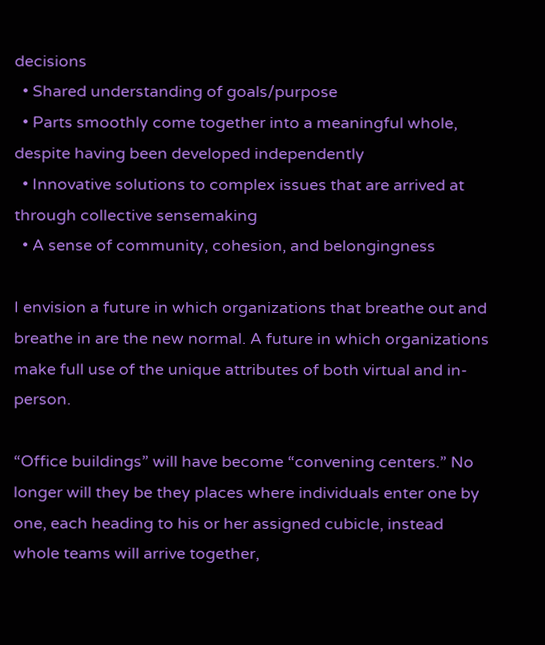decisions
  • Shared understanding of goals/purpose
  • Parts smoothly come together into a meaningful whole, despite having been developed independently
  • Innovative solutions to complex issues that are arrived at through collective sensemaking
  • A sense of community, cohesion, and belongingness

I envision a future in which organizations that breathe out and breathe in are the new normal. A future in which organizations make full use of the unique attributes of both virtual and in-person.

“Office buildings” will have become “convening centers.” No longer will they be they places where individuals enter one by one, each heading to his or her assigned cubicle, instead whole teams will arrive together,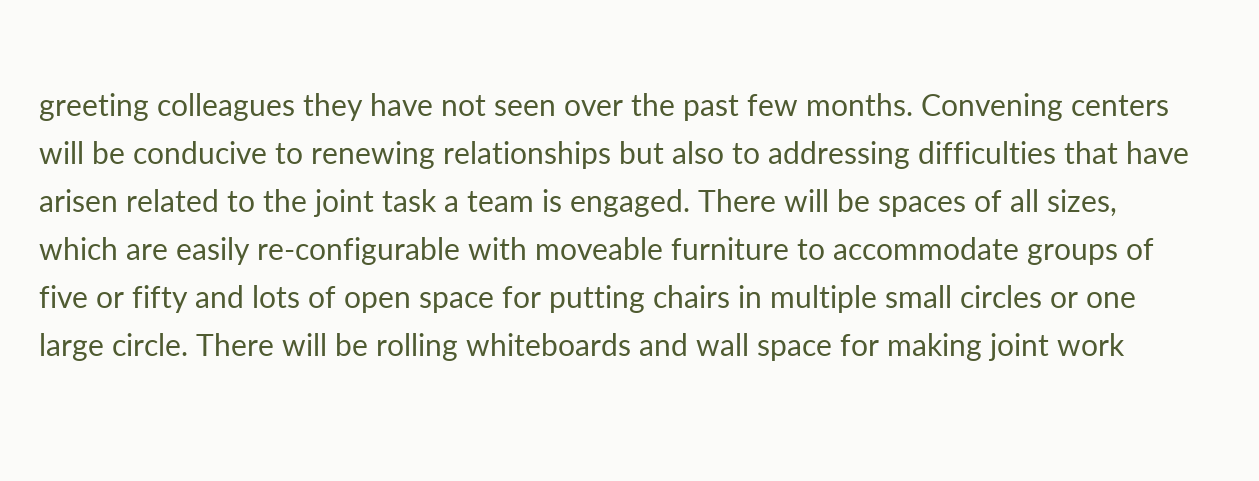greeting colleagues they have not seen over the past few months. Convening centers will be conducive to renewing relationships but also to addressing difficulties that have arisen related to the joint task a team is engaged. There will be spaces of all sizes, which are easily re-configurable with moveable furniture to accommodate groups of five or fifty and lots of open space for putting chairs in multiple small circles or one large circle. There will be rolling whiteboards and wall space for making joint work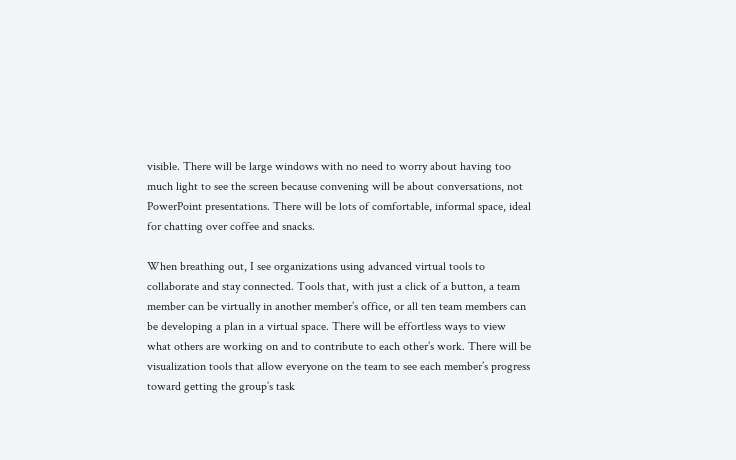visible. There will be large windows with no need to worry about having too much light to see the screen because convening will be about conversations, not PowerPoint presentations. There will be lots of comfortable, informal space, ideal for chatting over coffee and snacks.

When breathing out, I see organizations using advanced virtual tools to collaborate and stay connected. Tools that, with just a click of a button, a team member can be virtually in another member’s office, or all ten team members can be developing a plan in a virtual space. There will be effortless ways to view what others are working on and to contribute to each other’s work. There will be visualization tools that allow everyone on the team to see each member’s progress toward getting the group’s task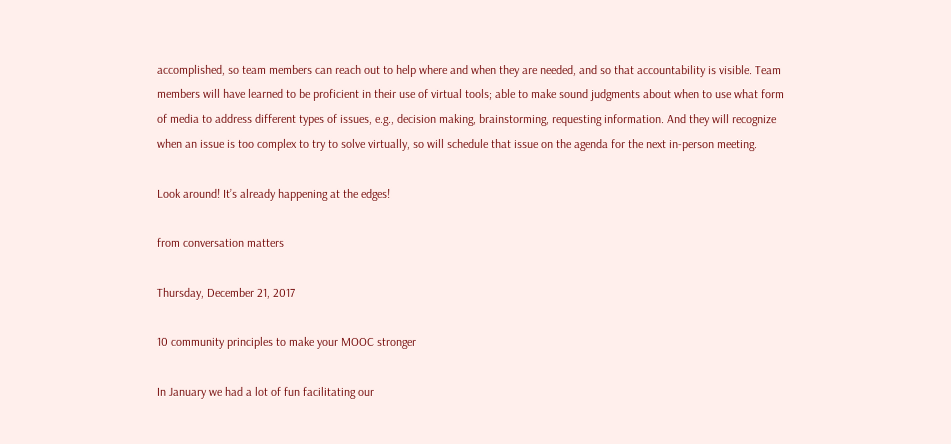accomplished, so team members can reach out to help where and when they are needed, and so that accountability is visible. Team members will have learned to be proficient in their use of virtual tools; able to make sound judgments about when to use what form of media to address different types of issues, e.g., decision making, brainstorming, requesting information. And they will recognize when an issue is too complex to try to solve virtually, so will schedule that issue on the agenda for the next in-person meeting.

Look around! It’s already happening at the edges!

from conversation matters

Thursday, December 21, 2017

10 community principles to make your MOOC stronger

In January we had a lot of fun facilitating our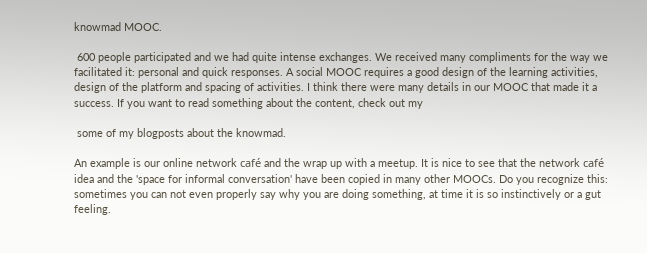knowmad MOOC.

 600 people participated and we had quite intense exchanges. We received many compliments for the way we facilitated it: personal and quick responses. A social MOOC requires a good design of the learning activities, design of the platform and spacing of activities. I think there were many details in our MOOC that made it a success. If you want to read something about the content, check out my

 some of my blogposts about the knowmad.

An example is our online network café and the wrap up with a meetup. It is nice to see that the network café idea and the 'space for informal conversation' have been copied in many other MOOCs. Do you recognize this: sometimes you can not even properly say why you are doing something, at time it is so instinctively or a gut feeling.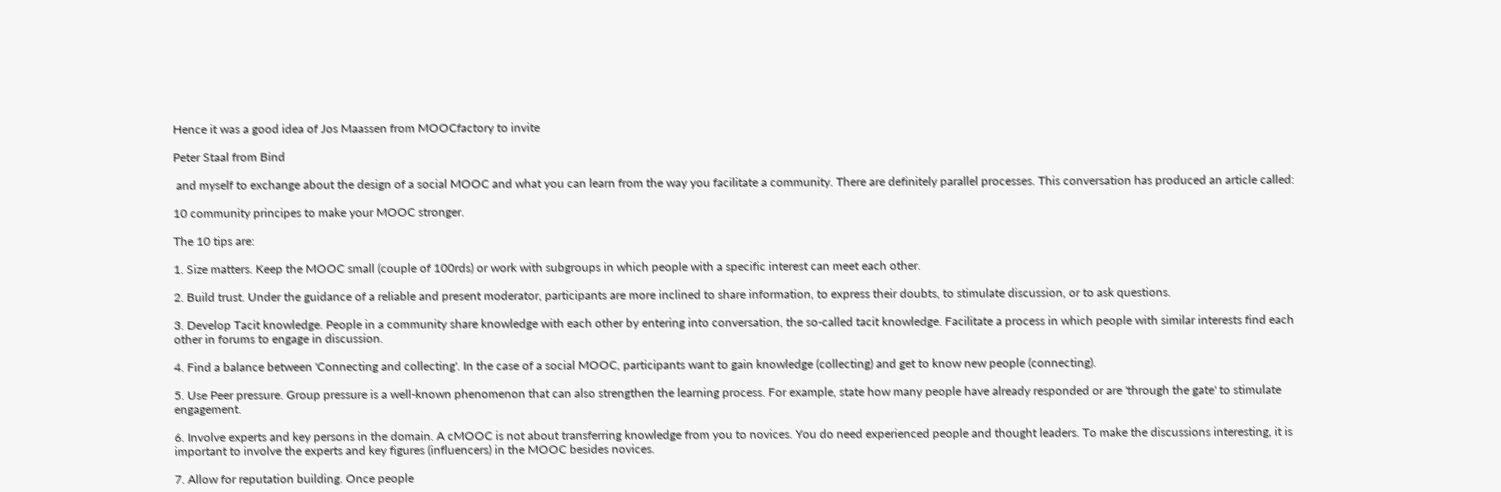Hence it was a good idea of Jos Maassen from MOOCfactory to invite

Peter Staal from Bind

 and myself to exchange about the design of a social MOOC and what you can learn from the way you facilitate a community. There are definitely parallel processes. This conversation has produced an article called:

10 community principes to make your MOOC stronger.

The 10 tips are:

1. Size matters. Keep the MOOC small (couple of 100rds) or work with subgroups in which people with a specific interest can meet each other.

2. Build trust. Under the guidance of a reliable and present moderator, participants are more inclined to share information, to express their doubts, to stimulate discussion, or to ask questions.

3. Develop Tacit knowledge. People in a community share knowledge with each other by entering into conversation, the so-called tacit knowledge. Facilitate a process in which people with similar interests find each other in forums to engage in discussion.

4. Find a balance between 'Connecting and collecting'. In the case of a social MOOC, participants want to gain knowledge (collecting) and get to know new people (connecting).

5. Use Peer pressure. Group pressure is a well-known phenomenon that can also strengthen the learning process. For example, state how many people have already responded or are 'through the gate' to stimulate engagement.

6. Involve experts and key persons in the domain. A cMOOC is not about transferring knowledge from you to novices. You do need experienced people and thought leaders. To make the discussions interesting, it is important to involve the experts and key figures (influencers) in the MOOC besides novices.

7. Allow for reputation building. Once people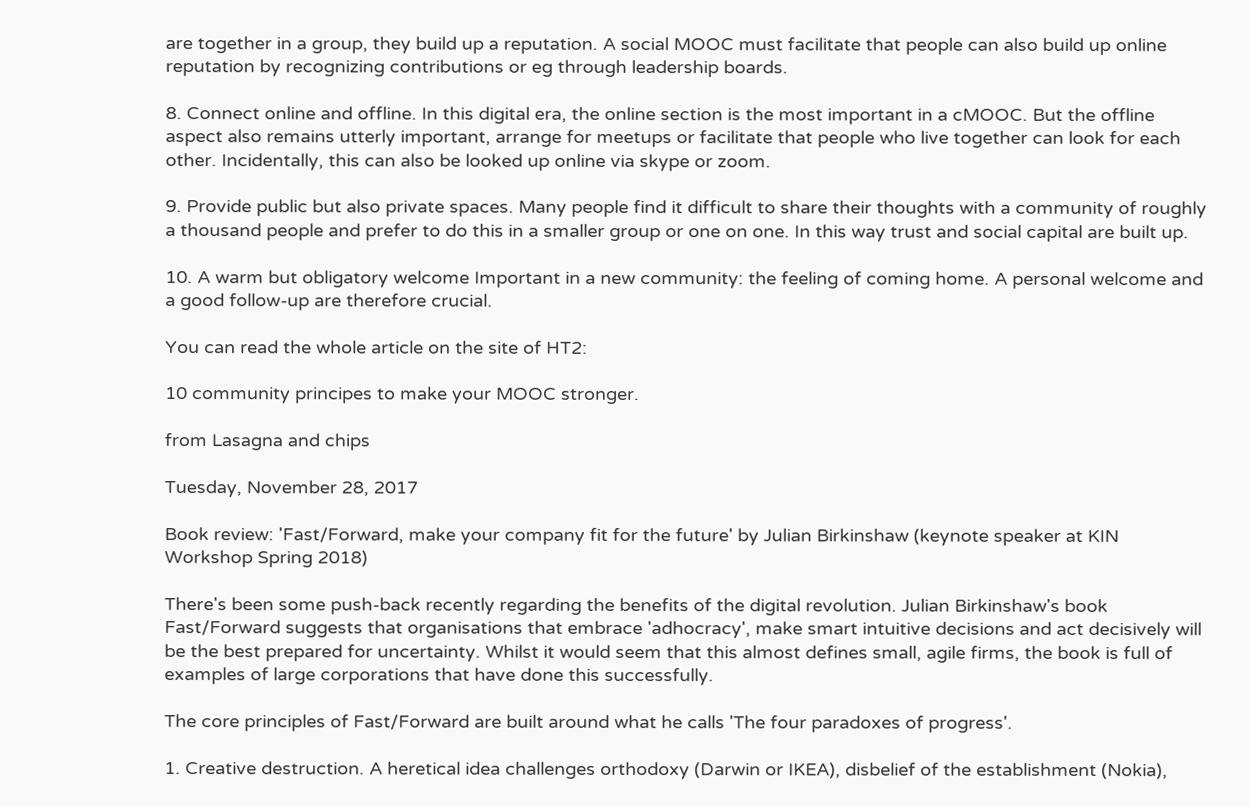are together in a group, they build up a reputation. A social MOOC must facilitate that people can also build up online reputation by recognizing contributions or eg through leadership boards.

8. Connect online and offline. In this digital era, the online section is the most important in a cMOOC. But the offline aspect also remains utterly important, arrange for meetups or facilitate that people who live together can look for each other. Incidentally, this can also be looked up online via skype or zoom.

9. Provide public but also private spaces. Many people find it difficult to share their thoughts with a community of roughly a thousand people and prefer to do this in a smaller group or one on one. In this way trust and social capital are built up.

10. A warm but obligatory welcome Important in a new community: the feeling of coming home. A personal welcome and a good follow-up are therefore crucial.

You can read the whole article on the site of HT2:

10 community principes to make your MOOC stronger.

from Lasagna and chips

Tuesday, November 28, 2017

Book review: 'Fast/Forward, make your company fit for the future' by Julian Birkinshaw (keynote speaker at KIN Workshop Spring 2018)

There's been some push-back recently regarding the benefits of the digital revolution. Julian Birkinshaw's book Fast/Forward suggests that organisations that embrace 'adhocracy', make smart intuitive decisions and act decisively will be the best prepared for uncertainty. Whilst it would seem that this almost defines small, agile firms, the book is full of examples of large corporations that have done this successfully.

The core principles of Fast/Forward are built around what he calls 'The four paradoxes of progress'.

1. Creative destruction. A heretical idea challenges orthodoxy (Darwin or IKEA), disbelief of the establishment (Nokia),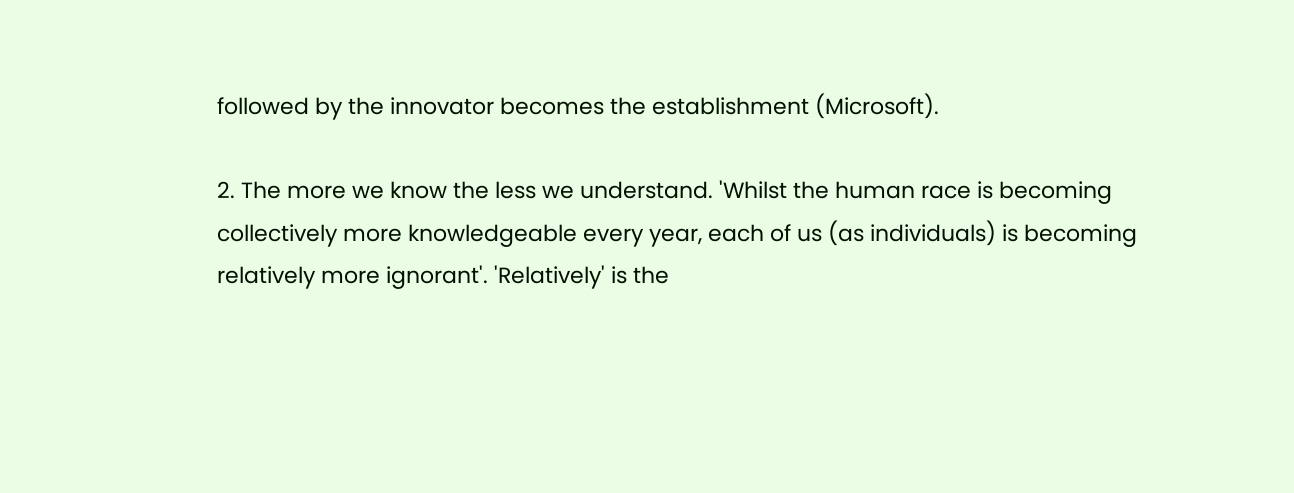followed by the innovator becomes the establishment (Microsoft).

2. The more we know the less we understand. 'Whilst the human race is becoming collectively more knowledgeable every year, each of us (as individuals) is becoming relatively more ignorant'. 'Relatively' is the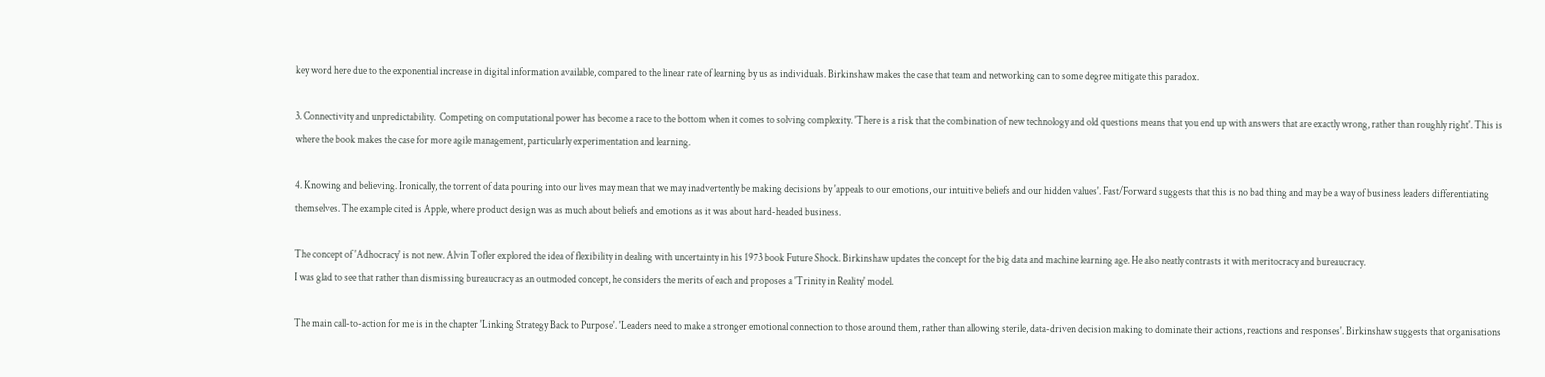key word here due to the exponential increase in digital information available, compared to the linear rate of learning by us as individuals. Birkinshaw makes the case that team and networking can to some degree mitigate this paradox.

3. Connectivity and unpredictability.  Competing on computational power has become a race to the bottom when it comes to solving complexity. 'There is a risk that the combination of new technology and old questions means that you end up with answers that are exactly wrong, rather than roughly right'. This is where the book makes the case for more agile management, particularly experimentation and learning.

4. Knowing and believing. Ironically, the torrent of data pouring into our lives may mean that we may inadvertently be making decisions by 'appeals to our emotions, our intuitive beliefs and our hidden values'. Fast/Forward suggests that this is no bad thing and may be a way of business leaders differentiating themselves. The example cited is Apple, where product design was as much about beliefs and emotions as it was about hard-headed business.

The concept of 'Adhocracy' is not new. Alvin Tofler explored the idea of flexibility in dealing with uncertainty in his 1973 book Future Shock. Birkinshaw updates the concept for the big data and machine learning age. He also neatly contrasts it with meritocracy and bureaucracy.
I was glad to see that rather than dismissing bureaucracy as an outmoded concept, he considers the merits of each and proposes a 'Trinity in Reality' model.

The main call-to-action for me is in the chapter 'Linking Strategy Back to Purpose'. 'Leaders need to make a stronger emotional connection to those around them, rather than allowing sterile, data-driven decision making to dominate their actions, reactions and responses'. Birkinshaw suggests that organisations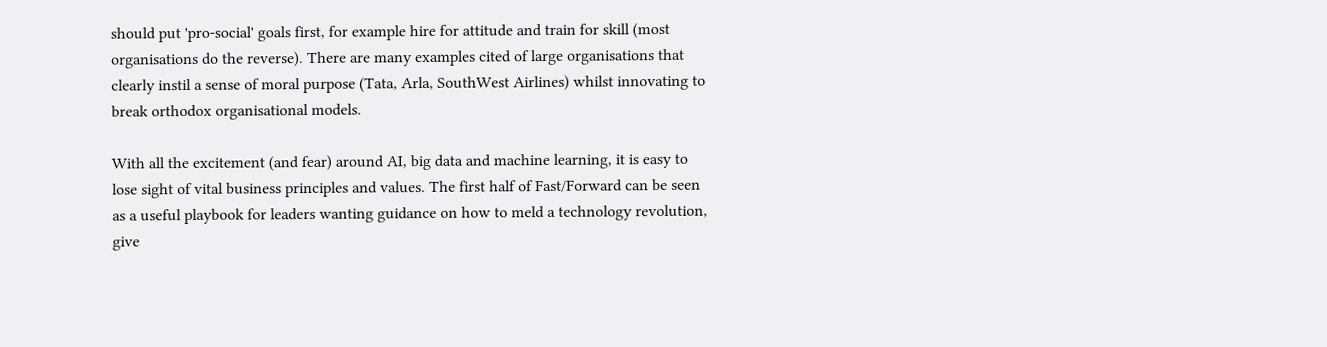should put 'pro-social' goals first, for example hire for attitude and train for skill (most organisations do the reverse). There are many examples cited of large organisations that clearly instil a sense of moral purpose (Tata, Arla, SouthWest Airlines) whilst innovating to break orthodox organisational models.

With all the excitement (and fear) around AI, big data and machine learning, it is easy to lose sight of vital business principles and values. The first half of Fast/Forward can be seen as a useful playbook for leaders wanting guidance on how to meld a technology revolution, give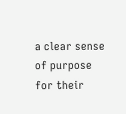a clear sense of purpose for their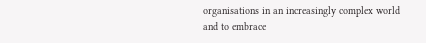organisations in an increasingly complex world and to embrace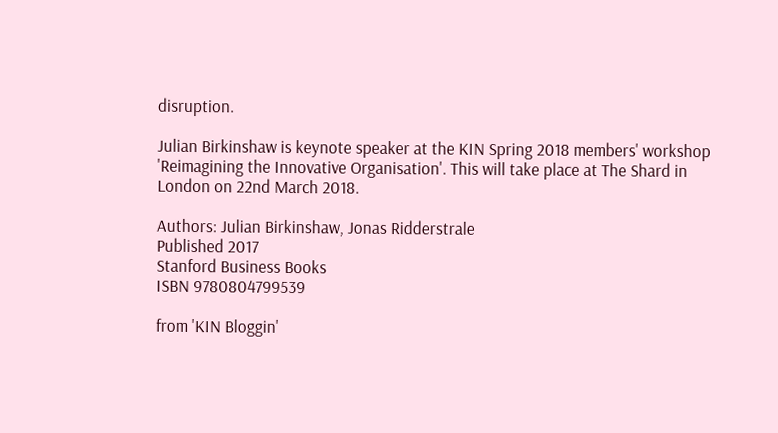disruption.

Julian Birkinshaw is keynote speaker at the KIN Spring 2018 members' workshop 'Reimagining the Innovative Organisation'. This will take place at The Shard in London on 22nd March 2018.

Authors: Julian Birkinshaw, Jonas Ridderstrale
Published 2017
Stanford Business Books
ISBN 9780804799539

from 'KIN Bloggin'